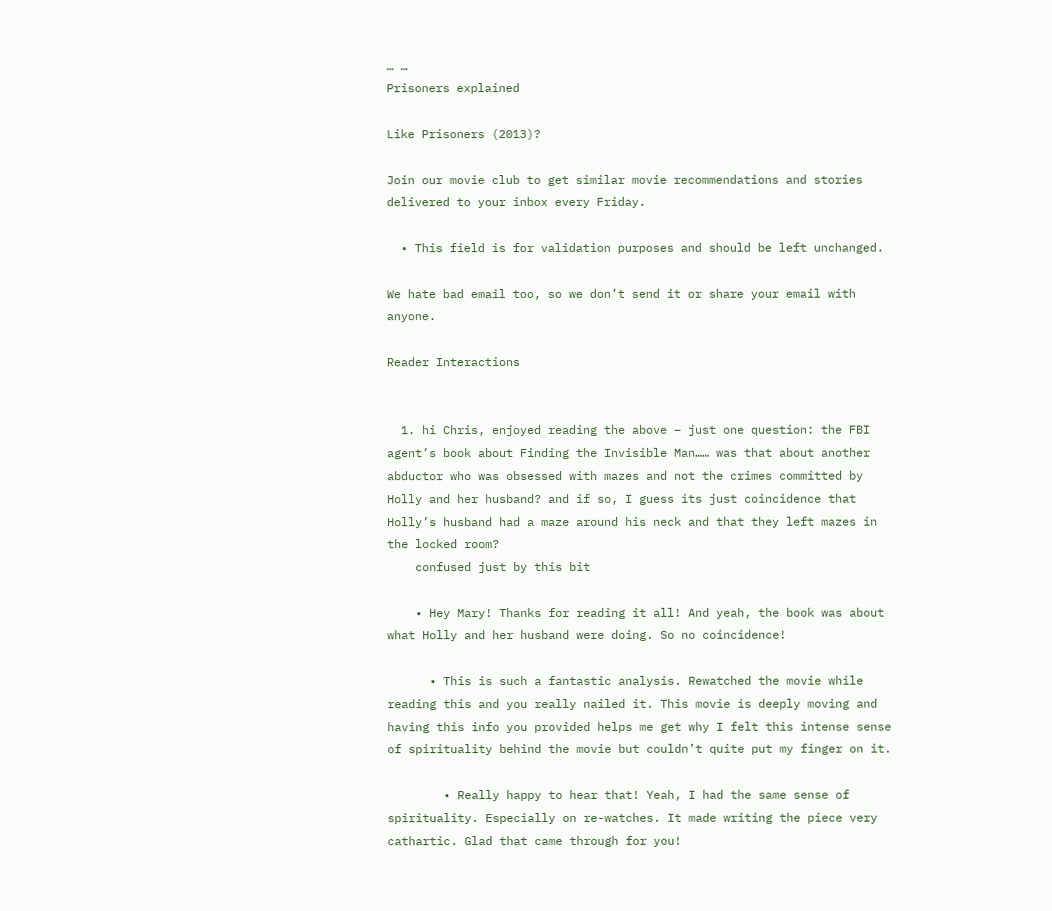… …
Prisoners explained

Like Prisoners (2013)?

Join our movie club to get similar movie recommendations and stories delivered to your inbox every Friday.

  • This field is for validation purposes and should be left unchanged.

We hate bad email too, so we don’t send it or share your email with anyone.

Reader Interactions


  1. hi Chris, enjoyed reading the above – just one question: the FBI agent’s book about Finding the Invisible Man…… was that about another abductor who was obsessed with mazes and not the crimes committed by Holly and her husband? and if so, I guess its just coincidence that Holly’s husband had a maze around his neck and that they left mazes in the locked room?
    confused just by this bit

    • Hey Mary! Thanks for reading it all! And yeah, the book was about what Holly and her husband were doing. So no coincidence!

      • This is such a fantastic analysis. Rewatched the movie while reading this and you really nailed it. This movie is deeply moving and having this info you provided helps me get why I felt this intense sense of spirituality behind the movie but couldn’t quite put my finger on it.

        • Really happy to hear that! Yeah, I had the same sense of spirituality. Especially on re-watches. It made writing the piece very cathartic. Glad that came through for you!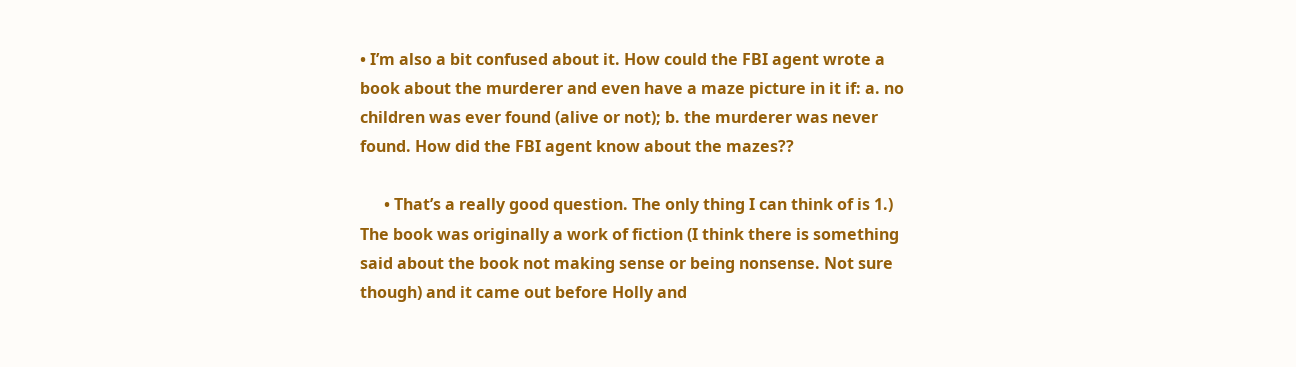• I’m also a bit confused about it. How could the FBI agent wrote a book about the murderer and even have a maze picture in it if: a. no children was ever found (alive or not); b. the murderer was never found. How did the FBI agent know about the mazes??

      • That’s a really good question. The only thing I can think of is 1.) The book was originally a work of fiction (I think there is something said about the book not making sense or being nonsense. Not sure though) and it came out before Holly and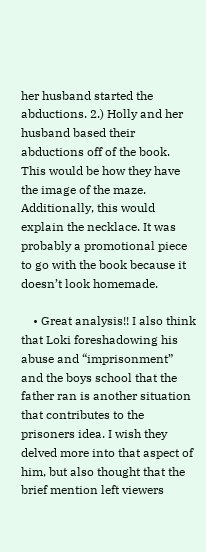her husband started the abductions. 2.) Holly and her husband based their abductions off of the book. This would be how they have the image of the maze. Additionally, this would explain the necklace. It was probably a promotional piece to go with the book because it doesn’t look homemade.

    • Great analysis!! I also think that Loki foreshadowing his abuse and “imprisonment” and the boys school that the father ran is another situation that contributes to the prisoners idea. I wish they delved more into that aspect of him, but also thought that the brief mention left viewers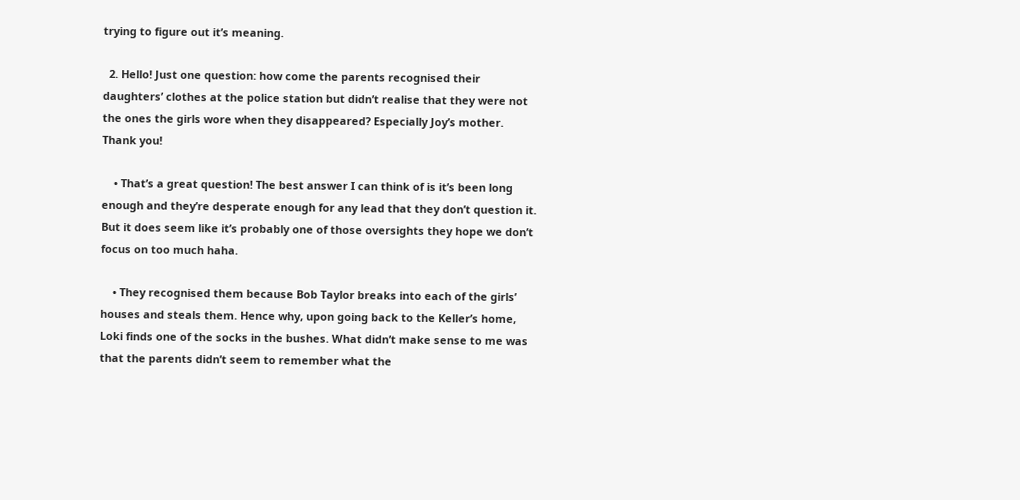trying to figure out it’s meaning.

  2. Hello! Just one question: how come the parents recognised their daughters’ clothes at the police station but didn’t realise that they were not the ones the girls wore when they disappeared? Especially Joy’s mother. Thank you!

    • That’s a great question! The best answer I can think of is it’s been long enough and they’re desperate enough for any lead that they don’t question it. But it does seem like it’s probably one of those oversights they hope we don’t focus on too much haha.

    • They recognised them because Bob Taylor breaks into each of the girls’ houses and steals them. Hence why, upon going back to the Keller’s home, Loki finds one of the socks in the bushes. What didn’t make sense to me was that the parents didn’t seem to remember what the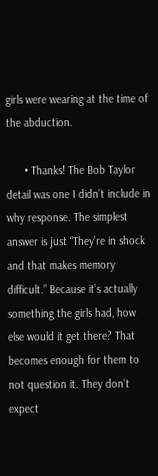girls were wearing at the time of the abduction.

      • Thanks! The Bob Taylor detail was one I didn’t include in why response. The simplest answer is just “They’re in shock and that makes memory difficult.” Because it’s actually something the girls had, how else would it get there? That becomes enough for them to not question it. They don’t expect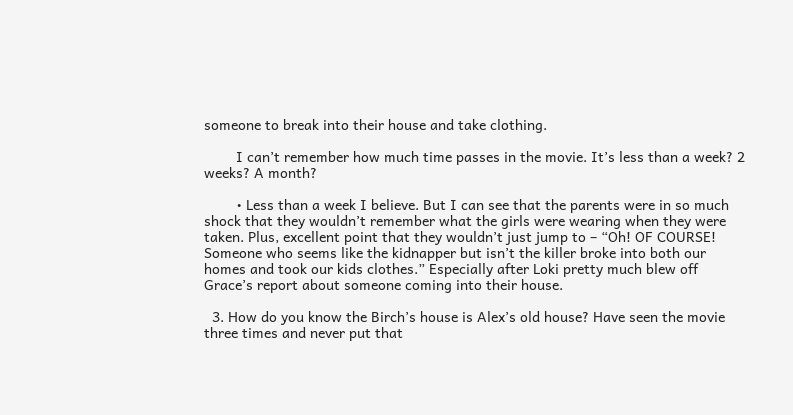someone to break into their house and take clothing.

        I can’t remember how much time passes in the movie. It’s less than a week? 2 weeks? A month?

        • Less than a week I believe. But I can see that the parents were in so much shock that they wouldn’t remember what the girls were wearing when they were taken. Plus, excellent point that they wouldn’t just jump to – “Oh! OF COURSE! Someone who seems like the kidnapper but isn’t the killer broke into both our homes and took our kids clothes.” Especially after Loki pretty much blew off Grace’s report about someone coming into their house.

  3. How do you know the Birch’s house is Alex’s old house? Have seen the movie three times and never put that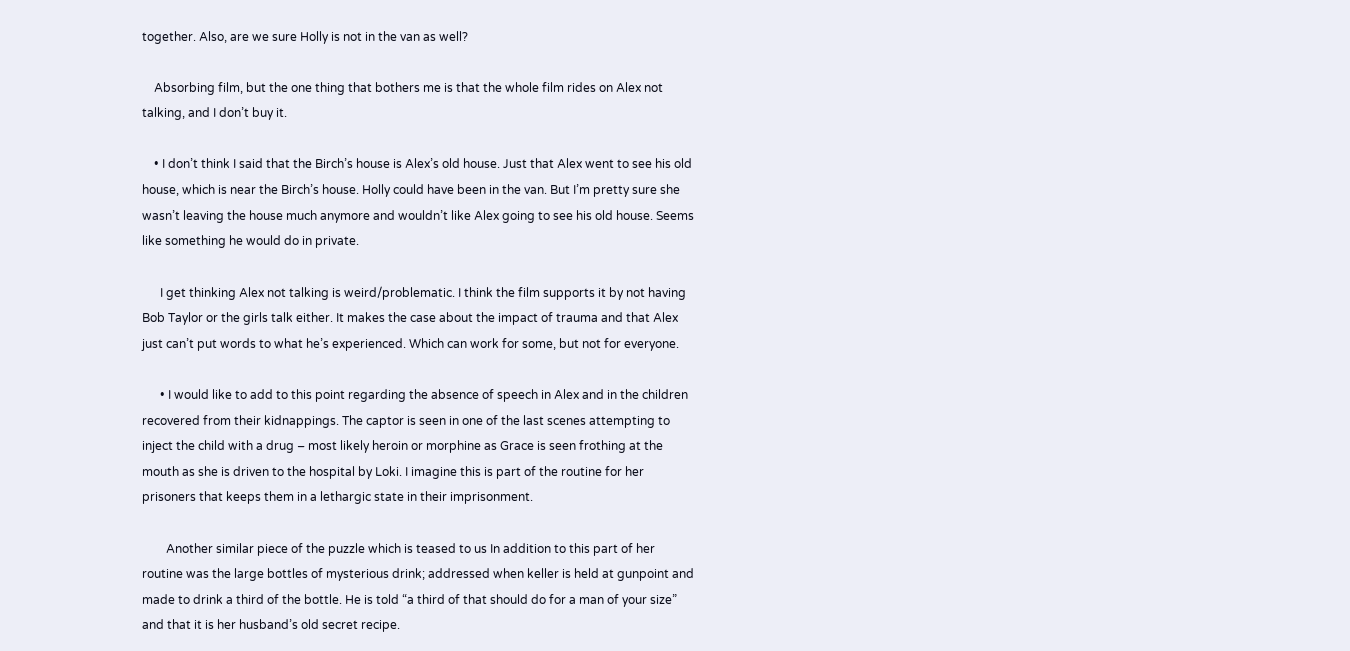together. Also, are we sure Holly is not in the van as well?

    Absorbing film, but the one thing that bothers me is that the whole film rides on Alex not talking, and I don’t buy it.

    • I don’t think I said that the Birch’s house is Alex’s old house. Just that Alex went to see his old house, which is near the Birch’s house. Holly could have been in the van. But I’m pretty sure she wasn’t leaving the house much anymore and wouldn’t like Alex going to see his old house. Seems like something he would do in private.

      I get thinking Alex not talking is weird/problematic. I think the film supports it by not having Bob Taylor or the girls talk either. It makes the case about the impact of trauma and that Alex just can’t put words to what he’s experienced. Which can work for some, but not for everyone.

      • I would like to add to this point regarding the absence of speech in Alex and in the children recovered from their kidnappings. The captor is seen in one of the last scenes attempting to inject the child with a drug – most likely heroin or morphine as Grace is seen frothing at the mouth as she is driven to the hospital by Loki. I imagine this is part of the routine for her prisoners that keeps them in a lethargic state in their imprisonment.

        Another similar piece of the puzzle which is teased to us In addition to this part of her routine was the large bottles of mysterious drink; addressed when keller is held at gunpoint and made to drink a third of the bottle. He is told “a third of that should do for a man of your size” and that it is her husband’s old secret recipe.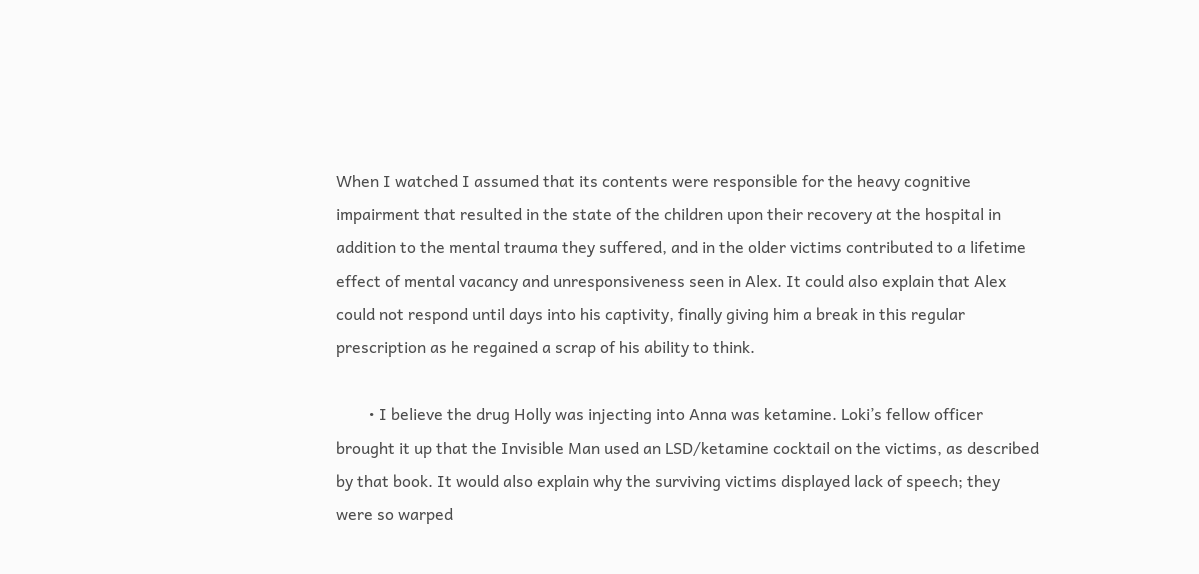When I watched I assumed that its contents were responsible for the heavy cognitive impairment that resulted in the state of the children upon their recovery at the hospital in addition to the mental trauma they suffered, and in the older victims contributed to a lifetime effect of mental vacancy and unresponsiveness seen in Alex. It could also explain that Alex could not respond until days into his captivity, finally giving him a break in this regular prescription as he regained a scrap of his ability to think.

        • I believe the drug Holly was injecting into Anna was ketamine. Loki’s fellow officer brought it up that the Invisible Man used an LSD/ketamine cocktail on the victims, as described by that book. It would also explain why the surviving victims displayed lack of speech; they were so warped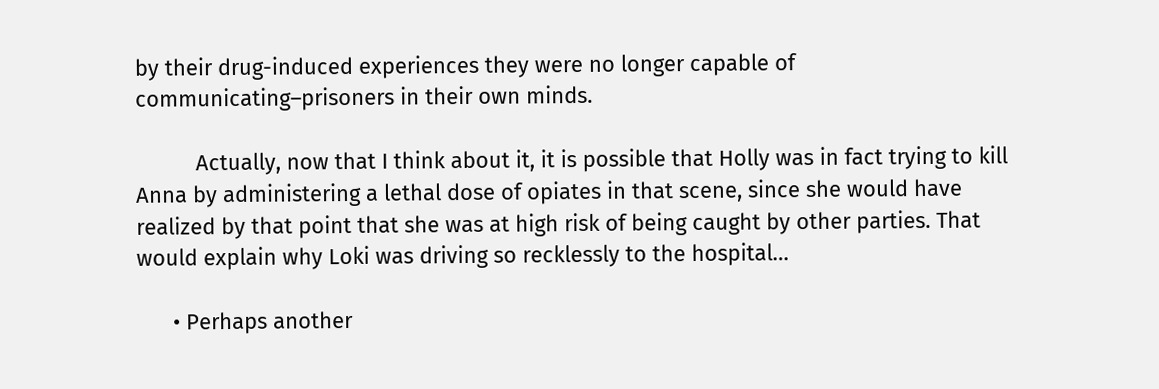by their drug-induced experiences they were no longer capable of communicating–prisoners in their own minds.

          Actually, now that I think about it, it is possible that Holly was in fact trying to kill Anna by administering a lethal dose of opiates in that scene, since she would have realized by that point that she was at high risk of being caught by other parties. That would explain why Loki was driving so recklessly to the hospital…

      • Perhaps another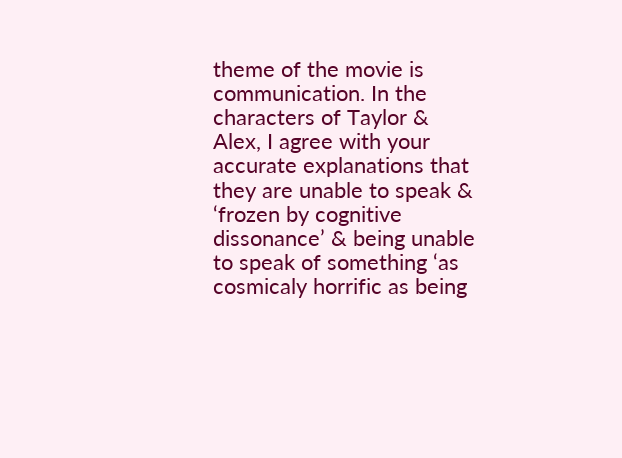theme of the movie is communication. In the characters of Taylor & Alex, I agree with your accurate explanations that they are unable to speak & ‘frozen by cognitive dissonance’ & being unable to speak of something ‘as cosmicaly horrific as being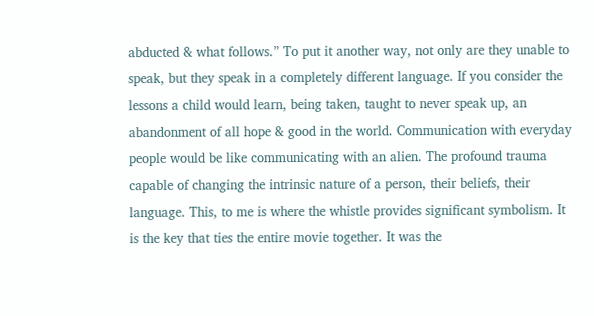abducted & what follows.” To put it another way, not only are they unable to speak, but they speak in a completely different language. If you consider the lessons a child would learn, being taken, taught to never speak up, an abandonment of all hope & good in the world. Communication with everyday people would be like communicating with an alien. The profound trauma capable of changing the intrinsic nature of a person, their beliefs, their language. This, to me is where the whistle provides significant symbolism. It is the key that ties the entire movie together. It was the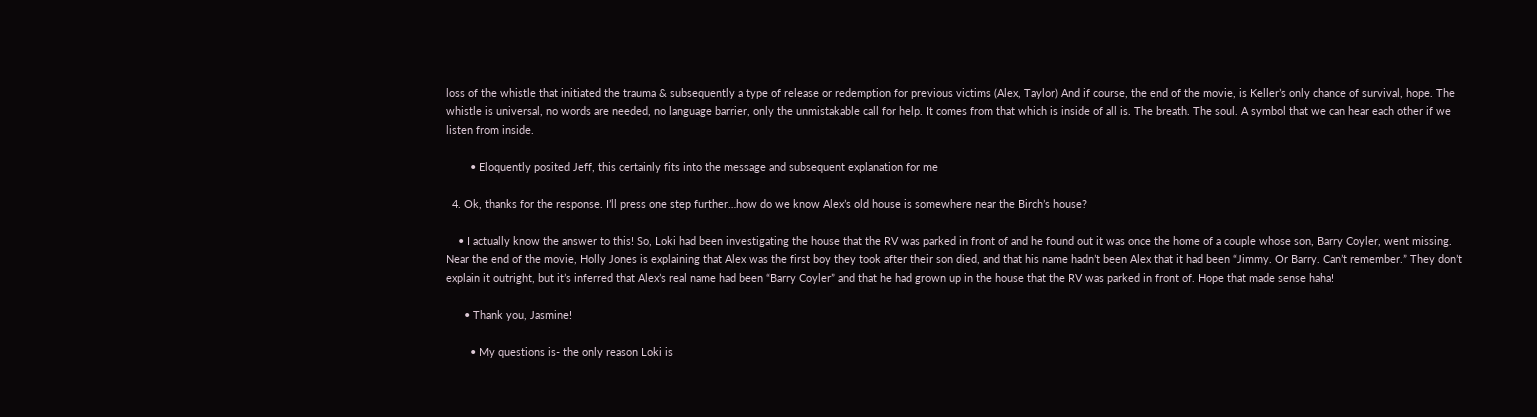loss of the whistle that initiated the trauma & subsequently a type of release or redemption for previous victims (Alex, Taylor) And if course, the end of the movie, is Keller’s only chance of survival, hope. The whistle is universal, no words are needed, no language barrier, only the unmistakable call for help. It comes from that which is inside of all is. The breath. The soul. A symbol that we can hear each other if we listen from inside.

        • Eloquently posited Jeff, this certainly fits into the message and subsequent explanation for me

  4. Ok, thanks for the response. I’ll press one step further…how do we know Alex’s old house is somewhere near the Birch’s house?

    • I actually know the answer to this! So, Loki had been investigating the house that the RV was parked in front of and he found out it was once the home of a couple whose son, Barry Coyler, went missing. Near the end of the movie, Holly Jones is explaining that Alex was the first boy they took after their son died, and that his name hadn’t been Alex that it had been “Jimmy. Or Barry. Can’t remember.” They don’t explain it outright, but it’s inferred that Alex’s real name had been “Barry Coyler” and that he had grown up in the house that the RV was parked in front of. Hope that made sense haha!

      • Thank you, Jasmine!

        • My questions is- the only reason Loki is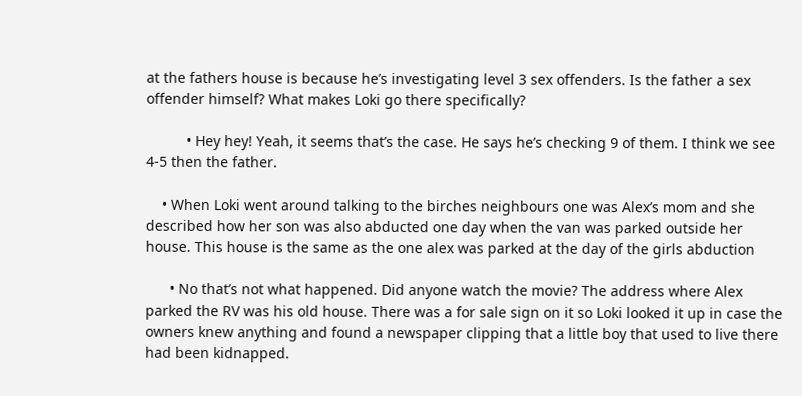at the fathers house is because he’s investigating level 3 sex offenders. Is the father a sex offender himself? What makes Loki go there specifically?

          • Hey hey! Yeah, it seems that’s the case. He says he’s checking 9 of them. I think we see 4-5 then the father.

    • When Loki went around talking to the birches neighbours one was Alex’s mom and she described how her son was also abducted one day when the van was parked outside her house. This house is the same as the one alex was parked at the day of the girls abduction

      • No that’s not what happened. Did anyone watch the movie? The address where Alex parked the RV was his old house. There was a for sale sign on it so Loki looked it up in case the owners knew anything and found a newspaper clipping that a little boy that used to live there had been kidnapped.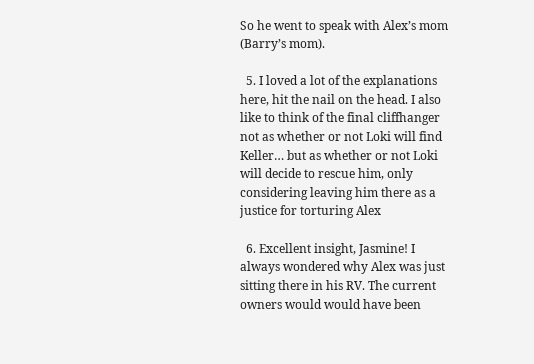So he went to speak with Alex’s mom (Barry’s mom).

  5. I loved a lot of the explanations here, hit the nail on the head. I also like to think of the final cliffhanger not as whether or not Loki will find Keller… but as whether or not Loki will decide to rescue him, only considering leaving him there as a justice for torturing Alex

  6. Excellent insight, Jasmine! I always wondered why Alex was just sitting there in his RV. The current owners would would have been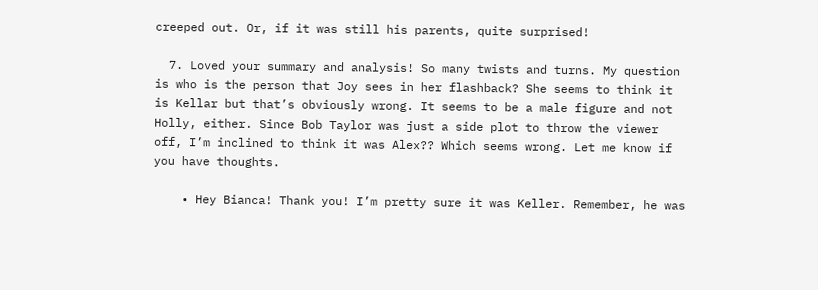creeped out. Or, if it was still his parents, quite surprised!

  7. Loved your summary and analysis! So many twists and turns. My question is who is the person that Joy sees in her flashback? She seems to think it is Kellar but that’s obviously wrong. It seems to be a male figure and not Holly, either. Since Bob Taylor was just a side plot to throw the viewer off, I’m inclined to think it was Alex?? Which seems wrong. Let me know if you have thoughts.

    • Hey Bianca! Thank you! I’m pretty sure it was Keller. Remember, he was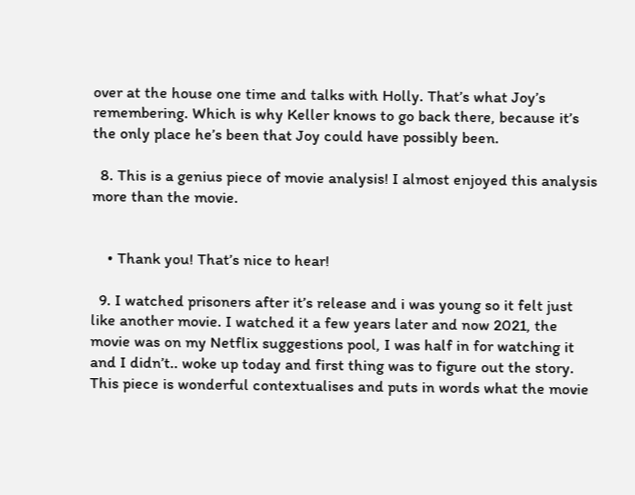over at the house one time and talks with Holly. That’s what Joy’s remembering. Which is why Keller knows to go back there, because it’s the only place he’s been that Joy could have possibly been.

  8. This is a genius piece of movie analysis! I almost enjoyed this analysis more than the movie.


    • Thank you! That’s nice to hear!

  9. I watched prisoners after it’s release and i was young so it felt just like another movie. I watched it a few years later and now 2021, the movie was on my Netflix suggestions pool, I was half in for watching it and I didn’t.. woke up today and first thing was to figure out the story. This piece is wonderful contextualises and puts in words what the movie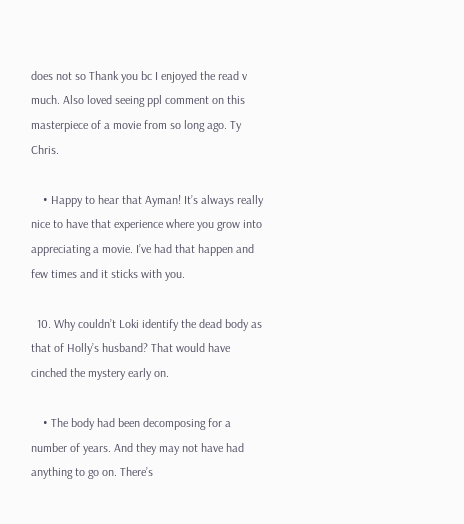does not so Thank you bc I enjoyed the read v much. Also loved seeing ppl comment on this masterpiece of a movie from so long ago. Ty Chris.

    • Happy to hear that Ayman! It’s always really nice to have that experience where you grow into appreciating a movie. I’ve had that happen and few times and it sticks with you.

  10. Why couldn’t Loki identify the dead body as that of Holly’s husband? That would have cinched the mystery early on.

    • The body had been decomposing for a number of years. And they may not have had anything to go on. There’s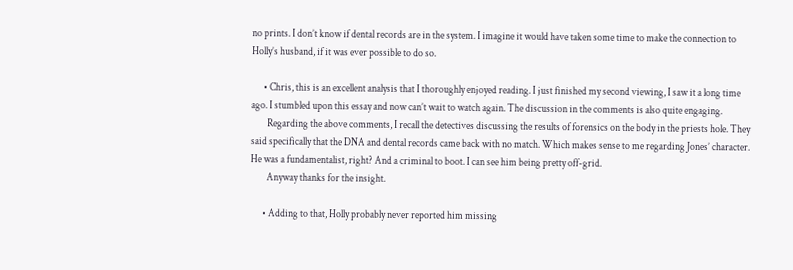no prints. I don’t know if dental records are in the system. I imagine it would have taken some time to make the connection to Holly’s husband, if it was ever possible to do so.

      • Chris, this is an excellent analysis that I thoroughly enjoyed reading. I just finished my second viewing, I saw it a long time ago. I stumbled upon this essay and now can’t wait to watch again. The discussion in the comments is also quite engaging.
        Regarding the above comments, I recall the detectives discussing the results of forensics on the body in the priests hole. They said specifically that the DNA and dental records came back with no match. Which makes sense to me regarding Jones’ character. He was a fundamentalist, right? And a criminal to boot. I can see him being pretty off-grid.
        Anyway thanks for the insight.

      • Adding to that, Holly probably never reported him missing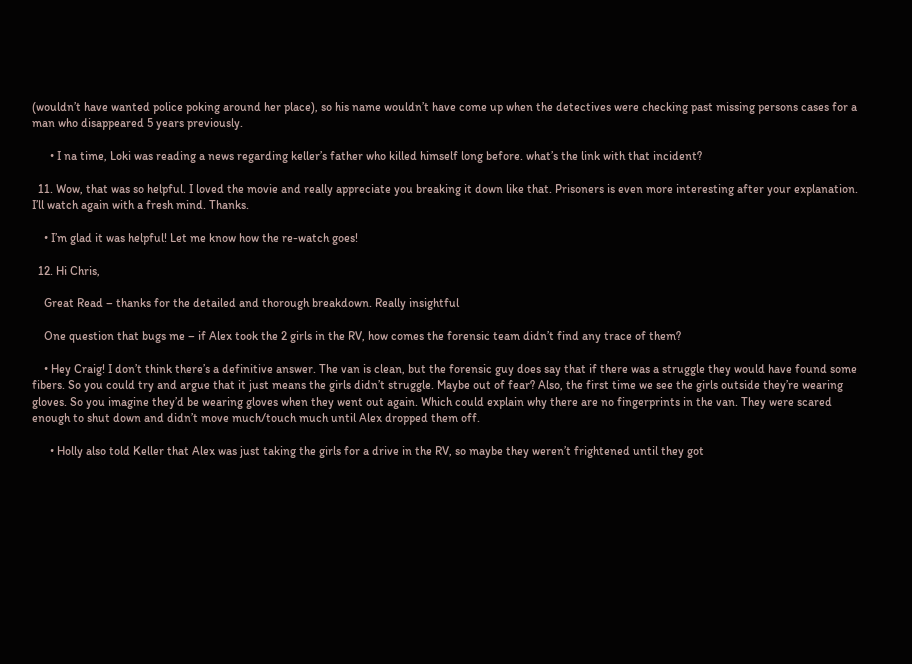(wouldn’t have wanted police poking around her place), so his name wouldn’t have come up when the detectives were checking past missing persons cases for a man who disappeared 5 years previously.

      • I na time, Loki was reading a news regarding keller’s father who killed himself long before. what’s the link with that incident?

  11. Wow, that was so helpful. I loved the movie and really appreciate you breaking it down like that. Prisoners is even more interesting after your explanation. I’ll watch again with a fresh mind. Thanks.

    • I’m glad it was helpful! Let me know how the re-watch goes!

  12. Hi Chris,

    Great Read – thanks for the detailed and thorough breakdown. Really insightful

    One question that bugs me – if Alex took the 2 girls in the RV, how comes the forensic team didn’t find any trace of them?

    • Hey Craig! I don’t think there’s a definitive answer. The van is clean, but the forensic guy does say that if there was a struggle they would have found some fibers. So you could try and argue that it just means the girls didn’t struggle. Maybe out of fear? Also, the first time we see the girls outside they’re wearing gloves. So you imagine they’d be wearing gloves when they went out again. Which could explain why there are no fingerprints in the van. They were scared enough to shut down and didn’t move much/touch much until Alex dropped them off.

      • Holly also told Keller that Alex was just taking the girls for a drive in the RV, so maybe they weren’t frightened until they got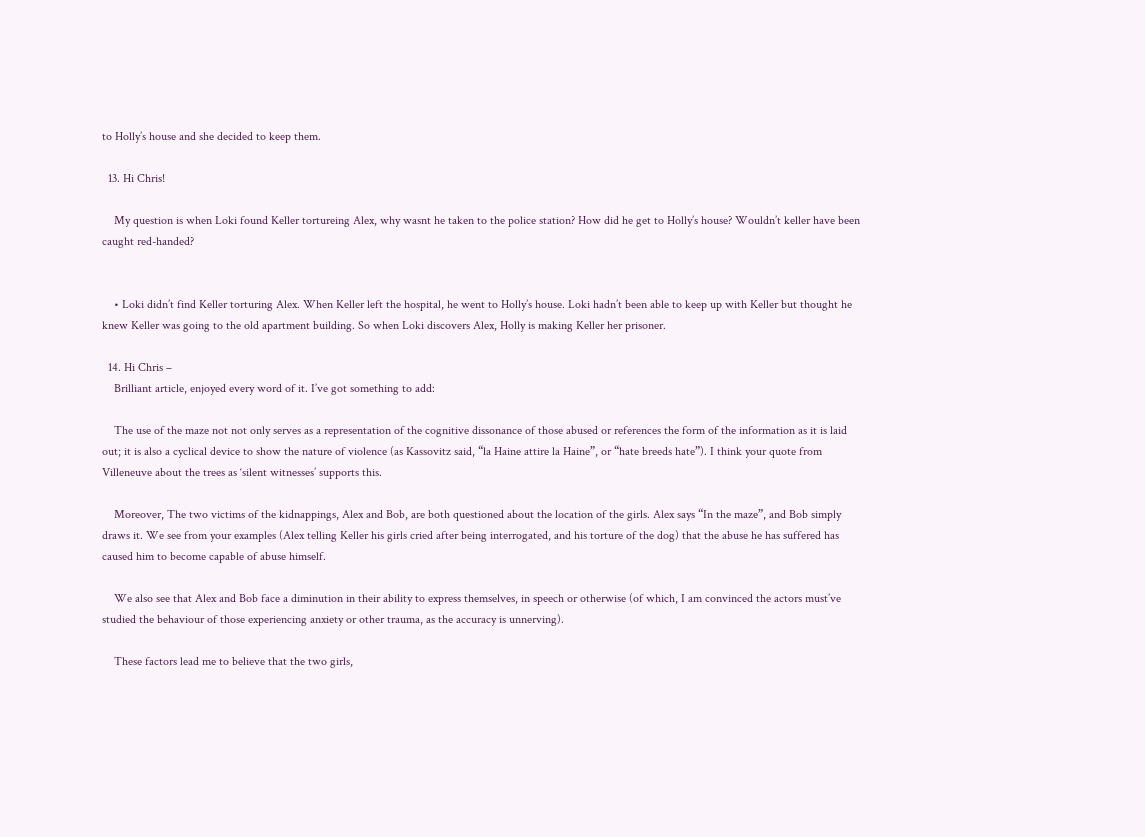to Holly’s house and she decided to keep them.

  13. Hi Chris!

    My question is when Loki found Keller tortureing Alex, why wasnt he taken to the police station? How did he get to Holly’s house? Wouldn’t keller have been caught red-handed?


    • Loki didn’t find Keller torturing Alex. When Keller left the hospital, he went to Holly’s house. Loki hadn’t been able to keep up with Keller but thought he knew Keller was going to the old apartment building. So when Loki discovers Alex, Holly is making Keller her prisoner.

  14. Hi Chris –
    Brilliant article, enjoyed every word of it. I’ve got something to add:

    The use of the maze not not only serves as a representation of the cognitive dissonance of those abused or references the form of the information as it is laid out; it is also a cyclical device to show the nature of violence (as Kassovitz said, “la Haine attire la Haine”, or “hate breeds hate”). I think your quote from Villeneuve about the trees as ‘silent witnesses’ supports this.

    Moreover, The two victims of the kidnappings, Alex and Bob, are both questioned about the location of the girls. Alex says “In the maze”, and Bob simply draws it. We see from your examples (Alex telling Keller his girls cried after being interrogated, and his torture of the dog) that the abuse he has suffered has caused him to become capable of abuse himself.

    We also see that Alex and Bob face a diminution in their ability to express themselves, in speech or otherwise (of which, I am convinced the actors must’ve studied the behaviour of those experiencing anxiety or other trauma, as the accuracy is unnerving).

    These factors lead me to believe that the two girls,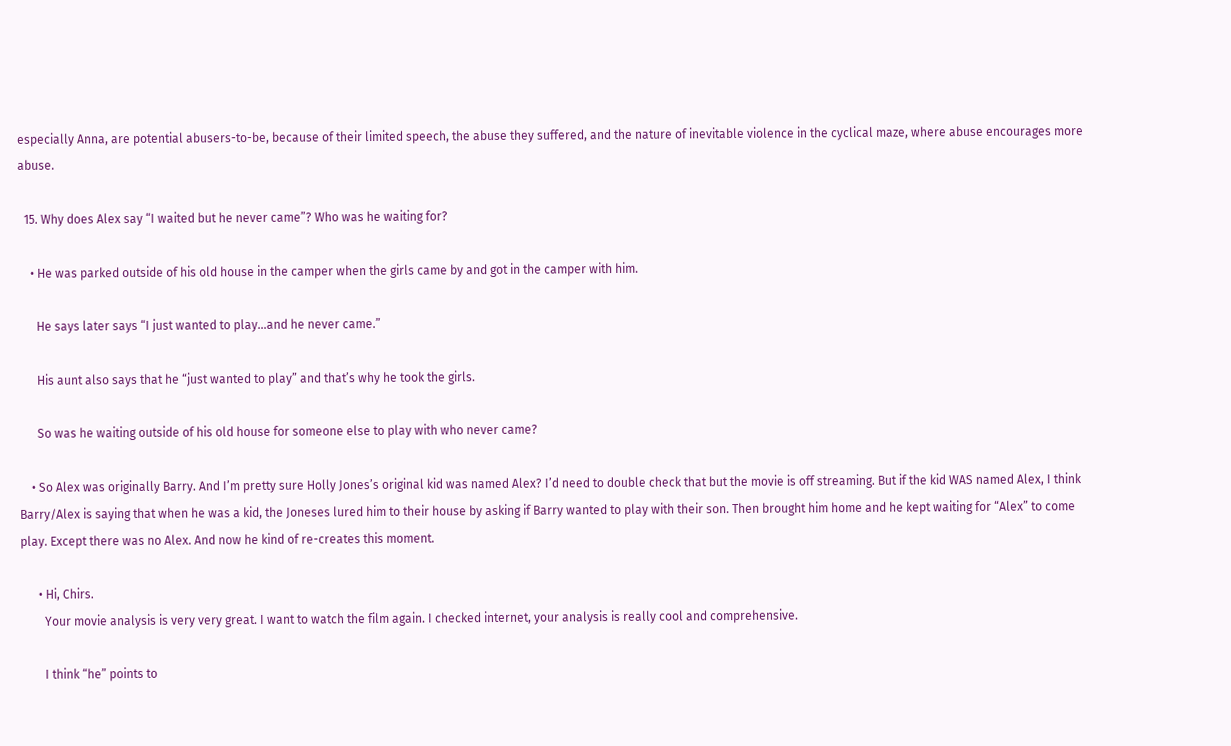especially Anna, are potential abusers-to-be, because of their limited speech, the abuse they suffered, and the nature of inevitable violence in the cyclical maze, where abuse encourages more abuse.

  15. Why does Alex say “I waited but he never came”? Who was he waiting for?

    • He was parked outside of his old house in the camper when the girls came by and got in the camper with him.

      He says later says “I just wanted to play…and he never came.”

      His aunt also says that he “just wanted to play” and that’s why he took the girls.

      So was he waiting outside of his old house for someone else to play with who never came?

    • So Alex was originally Barry. And I’m pretty sure Holly Jones’s original kid was named Alex? I’d need to double check that but the movie is off streaming. But if the kid WAS named Alex, I think Barry/Alex is saying that when he was a kid, the Joneses lured him to their house by asking if Barry wanted to play with their son. Then brought him home and he kept waiting for “Alex” to come play. Except there was no Alex. And now he kind of re-creates this moment.

      • Hi, Chirs.
        Your movie analysis is very very great. I want to watch the film again. I checked internet, your analysis is really cool and comprehensive.

        I think “he” points to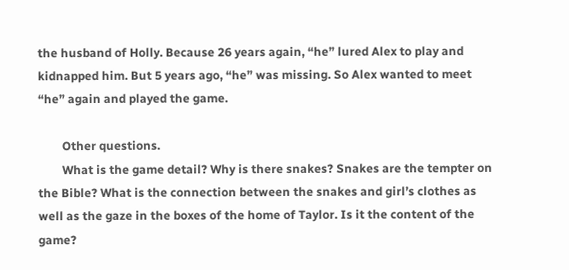the husband of Holly. Because 26 years again, “he” lured Alex to play and kidnapped him. But 5 years ago, “he” was missing. So Alex wanted to meet “he” again and played the game.

        Other questions.
        What is the game detail? Why is there snakes? Snakes are the tempter on the Bible? What is the connection between the snakes and girl’s clothes as well as the gaze in the boxes of the home of Taylor. Is it the content of the game?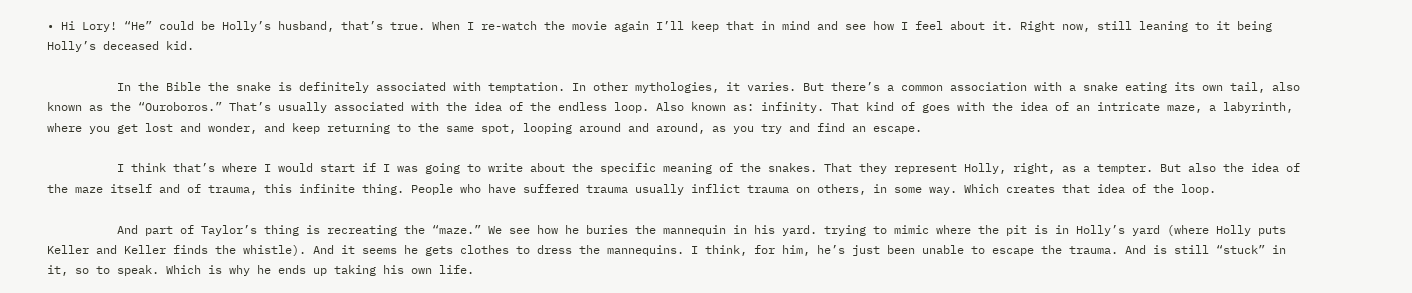• Hi Lory! “He” could be Holly’s husband, that’s true. When I re-watch the movie again I’ll keep that in mind and see how I feel about it. Right now, still leaning to it being Holly’s deceased kid.

          In the Bible the snake is definitely associated with temptation. In other mythologies, it varies. But there’s a common association with a snake eating its own tail, also known as the “Ouroboros.” That’s usually associated with the idea of the endless loop. Also known as: infinity. That kind of goes with the idea of an intricate maze, a labyrinth, where you get lost and wonder, and keep returning to the same spot, looping around and around, as you try and find an escape.

          I think that’s where I would start if I was going to write about the specific meaning of the snakes. That they represent Holly, right, as a tempter. But also the idea of the maze itself and of trauma, this infinite thing. People who have suffered trauma usually inflict trauma on others, in some way. Which creates that idea of the loop.

          And part of Taylor’s thing is recreating the “maze.” We see how he buries the mannequin in his yard. trying to mimic where the pit is in Holly’s yard (where Holly puts Keller and Keller finds the whistle). And it seems he gets clothes to dress the mannequins. I think, for him, he’s just been unable to escape the trauma. And is still “stuck” in it, so to speak. Which is why he ends up taking his own life.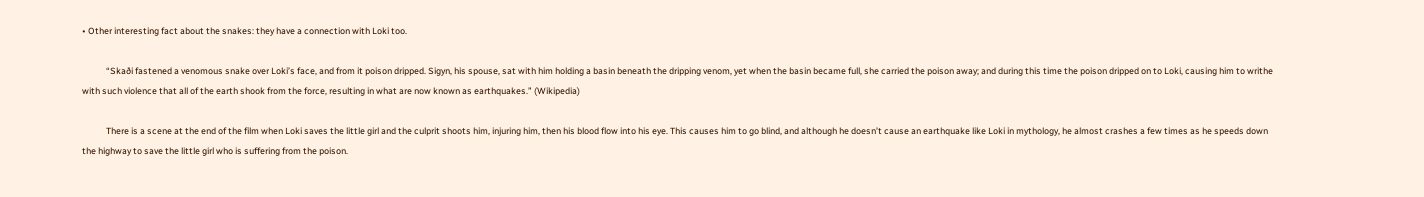• Other interesting fact about the snakes: they have a connection with Loki too.

            “Skaði fastened a venomous snake over Loki’s face, and from it poison dripped. Sigyn, his spouse, sat with him holding a basin beneath the dripping venom, yet when the basin became full, she carried the poison away; and during this time the poison dripped on to Loki, causing him to writhe with such violence that all of the earth shook from the force, resulting in what are now known as earthquakes.” (Wikipedia)

            There is a scene at the end of the film when Loki saves the little girl and the culprit shoots him, injuring him, then his blood flow into his eye. This causes him to go blind, and although he doesn’t cause an earthquake like Loki in mythology, he almost crashes a few times as he speeds down the highway to save the little girl who is suffering from the poison.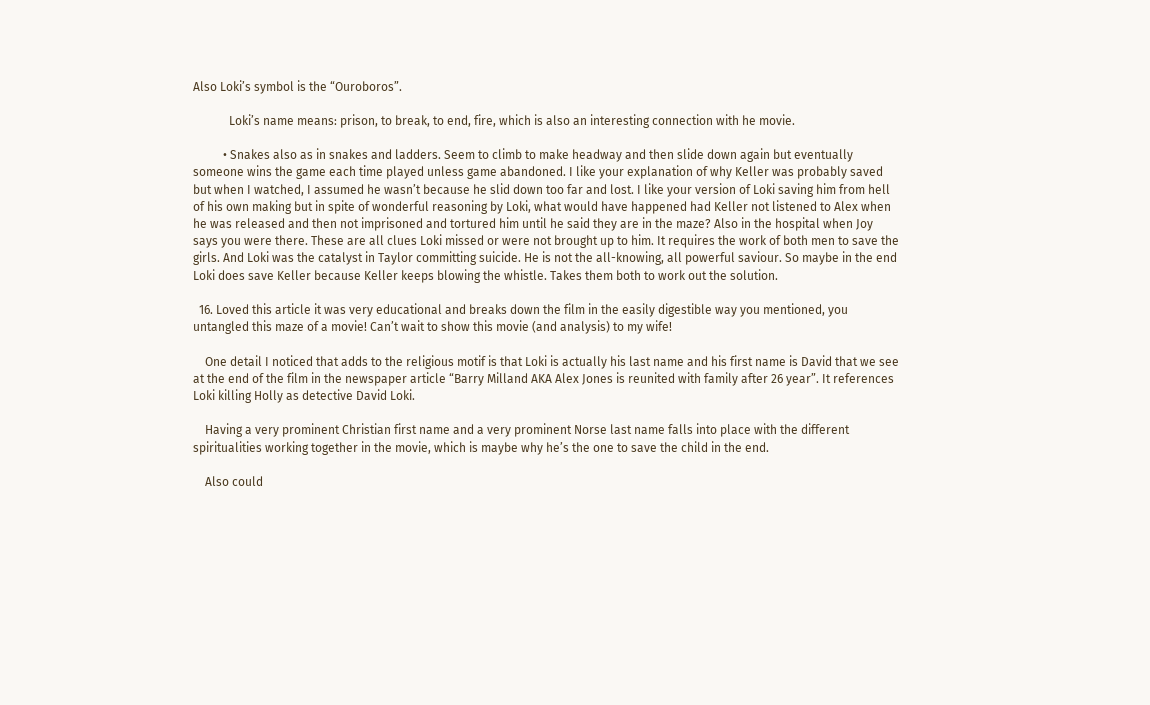Also Loki’s symbol is the “Ouroboros”.

            Loki’s name means: prison, to break, to end, fire, which is also an interesting connection with he movie.

          • Snakes also as in snakes and ladders. Seem to climb to make headway and then slide down again but eventually someone wins the game each time played unless game abandoned. I like your explanation of why Keller was probably saved but when I watched, I assumed he wasn’t because he slid down too far and lost. I like your version of Loki saving him from hell of his own making but in spite of wonderful reasoning by Loki, what would have happened had Keller not listened to Alex when he was released and then not imprisoned and tortured him until he said they are in the maze? Also in the hospital when Joy says you were there. These are all clues Loki missed or were not brought up to him. It requires the work of both men to save the girls. And Loki was the catalyst in Taylor committing suicide. He is not the all-knowing, all powerful saviour. So maybe in the end Loki does save Keller because Keller keeps blowing the whistle. Takes them both to work out the solution.

  16. Loved this article it was very educational and breaks down the film in the easily digestible way you mentioned, you untangled this maze of a movie! Can’t wait to show this movie (and analysis) to my wife!

    One detail I noticed that adds to the religious motif is that Loki is actually his last name and his first name is David that we see at the end of the film in the newspaper article “Barry Milland AKA Alex Jones is reunited with family after 26 year”. It references Loki killing Holly as detective David Loki.

    Having a very prominent Christian first name and a very prominent Norse last name falls into place with the different spiritualities working together in the movie, which is maybe why he’s the one to save the child in the end.

    Also could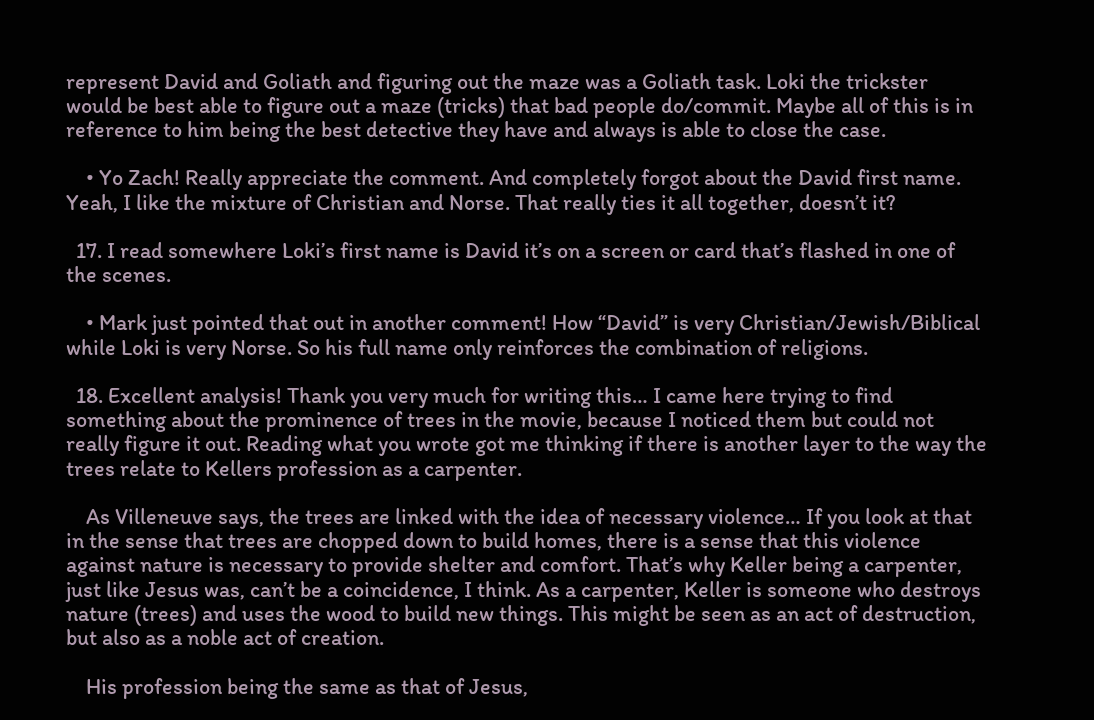represent David and Goliath and figuring out the maze was a Goliath task. Loki the trickster would be best able to figure out a maze (tricks) that bad people do/commit. Maybe all of this is in reference to him being the best detective they have and always is able to close the case.

    • Yo Zach! Really appreciate the comment. And completely forgot about the David first name. Yeah, I like the mixture of Christian and Norse. That really ties it all together, doesn’t it?

  17. I read somewhere Loki’s first name is David it’s on a screen or card that’s flashed in one of the scenes.

    • Mark just pointed that out in another comment! How “David” is very Christian/Jewish/Biblical while Loki is very Norse. So his full name only reinforces the combination of religions.

  18. Excellent analysis! Thank you very much for writing this… I came here trying to find something about the prominence of trees in the movie, because I noticed them but could not really figure it out. Reading what you wrote got me thinking if there is another layer to the way the trees relate to Kellers profession as a carpenter.

    As Villeneuve says, the trees are linked with the idea of necessary violence… If you look at that in the sense that trees are chopped down to build homes, there is a sense that this violence against nature is necessary to provide shelter and comfort. That’s why Keller being a carpenter, just like Jesus was, can’t be a coincidence, I think. As a carpenter, Keller is someone who destroys nature (trees) and uses the wood to build new things. This might be seen as an act of destruction, but also as a noble act of creation.

    His profession being the same as that of Jesus,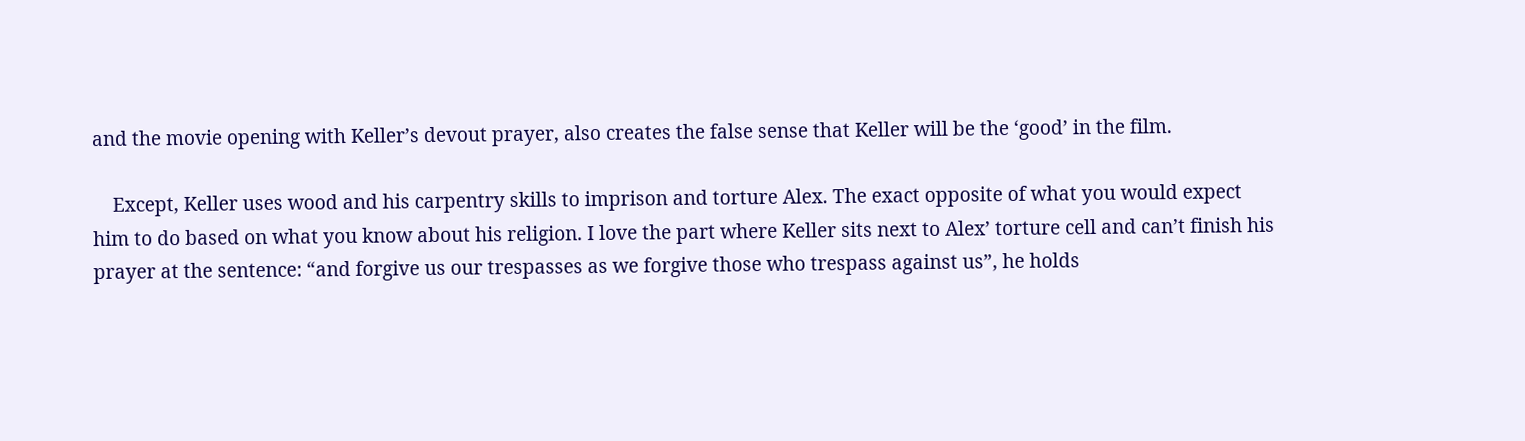and the movie opening with Keller’s devout prayer, also creates the false sense that Keller will be the ‘good’ in the film.

    Except, Keller uses wood and his carpentry skills to imprison and torture Alex. The exact opposite of what you would expect him to do based on what you know about his religion. I love the part where Keller sits next to Alex’ torture cell and can’t finish his prayer at the sentence: “and forgive us our trespasses as we forgive those who trespass against us”, he holds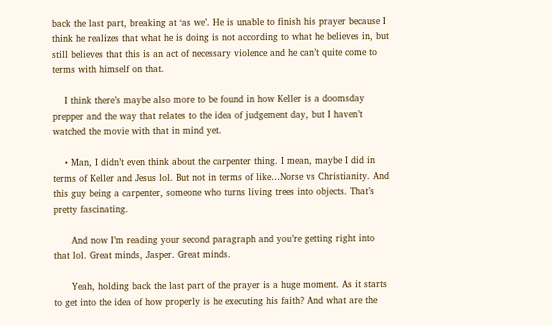back the last part, breaking at ‘as we’. He is unable to finish his prayer because I think he realizes that what he is doing is not according to what he believes in, but still believes that this is an act of necessary violence and he can’t quite come to terms with himself on that.

    I think there’s maybe also more to be found in how Keller is a doomsday prepper and the way that relates to the idea of judgement day, but I haven’t watched the movie with that in mind yet.

    • Man, I didn’t even think about the carpenter thing. I mean, maybe I did in terms of Keller and Jesus lol. But not in terms of like…Norse vs Christianity. And this guy being a carpenter, someone who turns living trees into objects. That’s pretty fascinating.

      And now I’m reading your second paragraph and you’re getting right into that lol. Great minds, Jasper. Great minds.

      Yeah, holding back the last part of the prayer is a huge moment. As it starts to get into the idea of how properly is he executing his faith? And what are the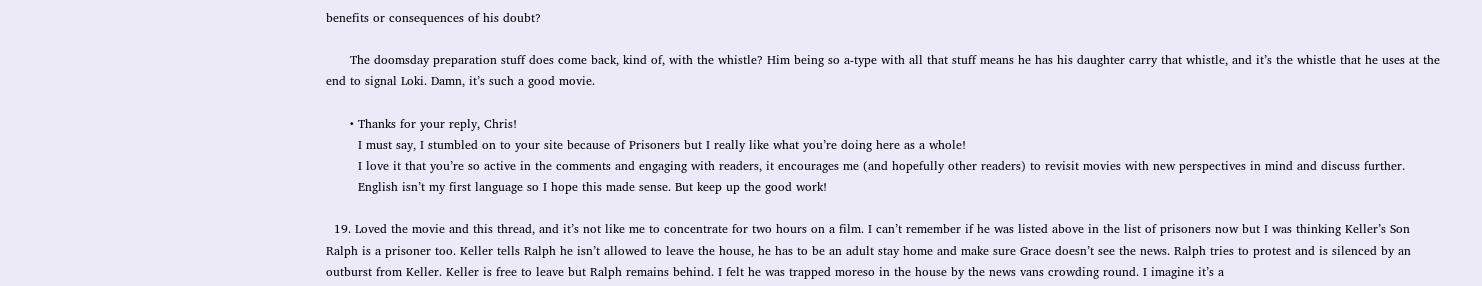benefits or consequences of his doubt?

      The doomsday preparation stuff does come back, kind of, with the whistle? Him being so a-type with all that stuff means he has his daughter carry that whistle, and it’s the whistle that he uses at the end to signal Loki. Damn, it’s such a good movie.

      • Thanks for your reply, Chris!
        I must say, I stumbled on to your site because of Prisoners but I really like what you’re doing here as a whole!
        I love it that you’re so active in the comments and engaging with readers, it encourages me (and hopefully other readers) to revisit movies with new perspectives in mind and discuss further.
        English isn’t my first language so I hope this made sense. But keep up the good work!

  19. Loved the movie and this thread, and it’s not like me to concentrate for two hours on a film. I can’t remember if he was listed above in the list of prisoners now but I was thinking Keller’s Son Ralph is a prisoner too. Keller tells Ralph he isn’t allowed to leave the house, he has to be an adult stay home and make sure Grace doesn’t see the news. Ralph tries to protest and is silenced by an outburst from Keller. Keller is free to leave but Ralph remains behind. I felt he was trapped moreso in the house by the news vans crowding round. I imagine it’s a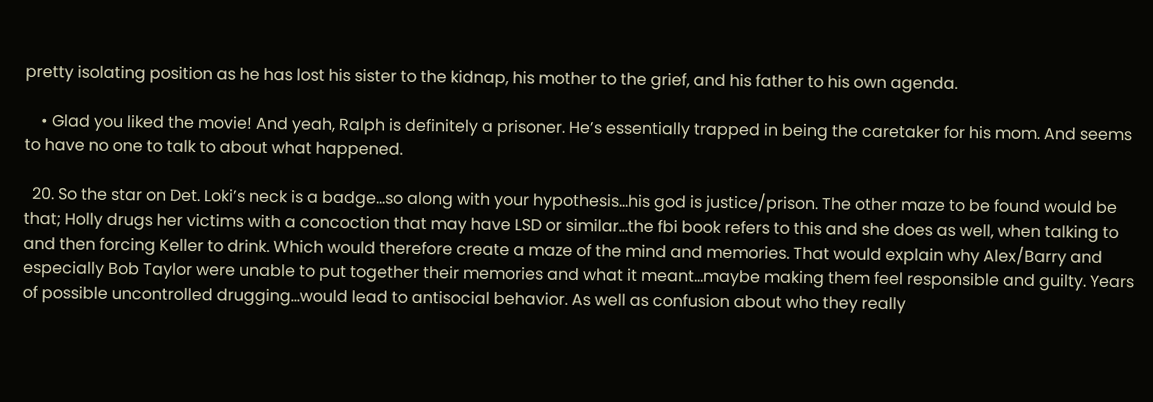pretty isolating position as he has lost his sister to the kidnap, his mother to the grief, and his father to his own agenda.

    • Glad you liked the movie! And yeah, Ralph is definitely a prisoner. He’s essentially trapped in being the caretaker for his mom. And seems to have no one to talk to about what happened.

  20. So the star on Det. Loki’s neck is a badge…so along with your hypothesis…his god is justice/prison. The other maze to be found would be that; Holly drugs her victims with a concoction that may have LSD or similar…the fbi book refers to this and she does as well, when talking to and then forcing Keller to drink. Which would therefore create a maze of the mind and memories. That would explain why Alex/Barry and especially Bob Taylor were unable to put together their memories and what it meant…maybe making them feel responsible and guilty. Years of possible uncontrolled drugging…would lead to antisocial behavior. As well as confusion about who they really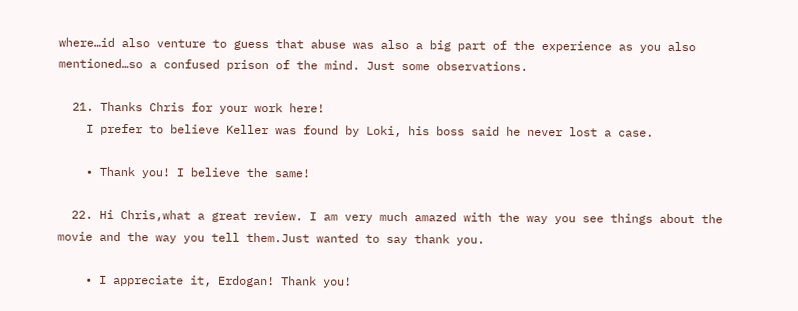where…id also venture to guess that abuse was also a big part of the experience as you also mentioned…so a confused prison of the mind. Just some observations.

  21. Thanks Chris for your work here!
    I prefer to believe Keller was found by Loki, his boss said he never lost a case.

    • Thank you! I believe the same!

  22. Hi Chris,what a great review. I am very much amazed with the way you see things about the movie and the way you tell them.Just wanted to say thank you.

    • I appreciate it, Erdogan! Thank you!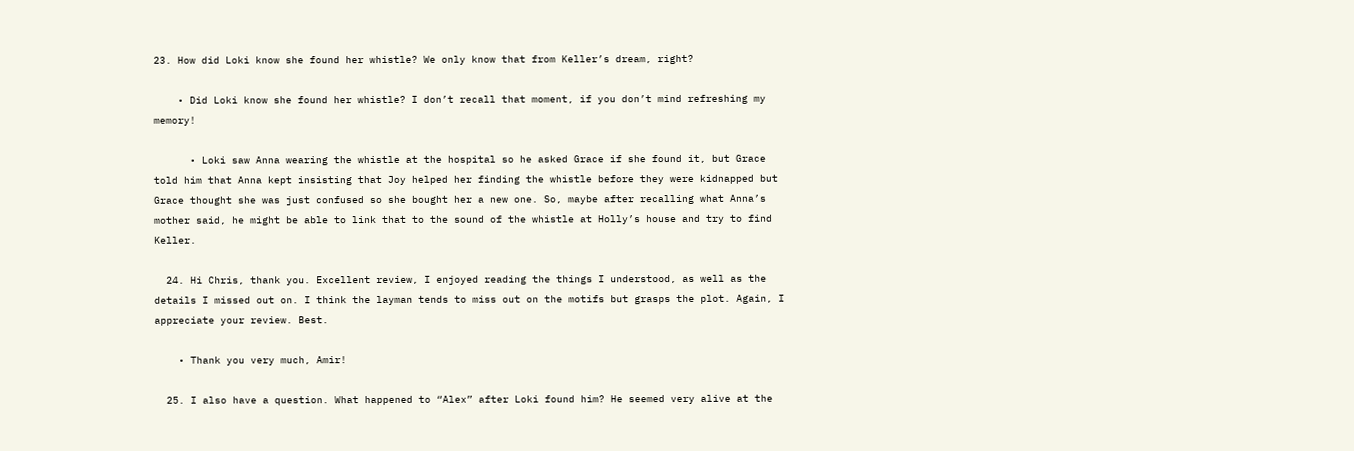23. How did Loki know she found her whistle? We only know that from Keller’s dream, right?

    • Did Loki know she found her whistle? I don’t recall that moment, if you don’t mind refreshing my memory!

      • Loki saw Anna wearing the whistle at the hospital so he asked Grace if she found it, but Grace told him that Anna kept insisting that Joy helped her finding the whistle before they were kidnapped but Grace thought she was just confused so she bought her a new one. So, maybe after recalling what Anna’s mother said, he might be able to link that to the sound of the whistle at Holly’s house and try to find Keller.

  24. Hi Chris, thank you. Excellent review, I enjoyed reading the things I understood, as well as the details I missed out on. I think the layman tends to miss out on the motifs but grasps the plot. Again, I appreciate your review. Best.

    • Thank you very much, Amir!

  25. I also have a question. What happened to “Alex” after Loki found him? He seemed very alive at the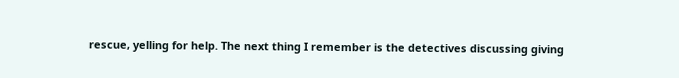rescue, yelling for help. The next thing I remember is the detectives discussing giving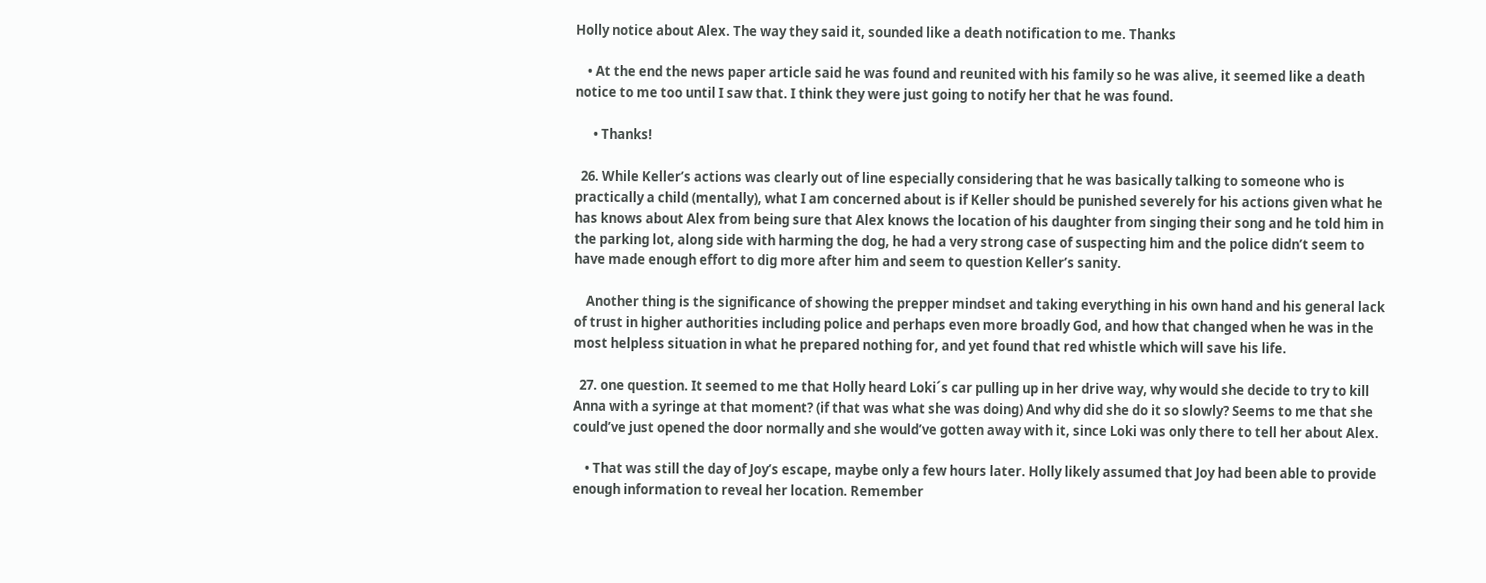Holly notice about Alex. The way they said it, sounded like a death notification to me. Thanks

    • At the end the news paper article said he was found and reunited with his family so he was alive, it seemed like a death notice to me too until I saw that. I think they were just going to notify her that he was found.

      • Thanks!

  26. While Keller’s actions was clearly out of line especially considering that he was basically talking to someone who is practically a child (mentally), what I am concerned about is if Keller should be punished severely for his actions given what he has knows about Alex from being sure that Alex knows the location of his daughter from singing their song and he told him in the parking lot, along side with harming the dog, he had a very strong case of suspecting him and the police didn’t seem to have made enough effort to dig more after him and seem to question Keller’s sanity.

    Another thing is the significance of showing the prepper mindset and taking everything in his own hand and his general lack of trust in higher authorities including police and perhaps even more broadly God, and how that changed when he was in the most helpless situation in what he prepared nothing for, and yet found that red whistle which will save his life.

  27. one question. It seemed to me that Holly heard Loki´s car pulling up in her drive way, why would she decide to try to kill Anna with a syringe at that moment? (if that was what she was doing) And why did she do it so slowly? Seems to me that she could’ve just opened the door normally and she would’ve gotten away with it, since Loki was only there to tell her about Alex.

    • That was still the day of Joy’s escape, maybe only a few hours later. Holly likely assumed that Joy had been able to provide enough information to reveal her location. Remember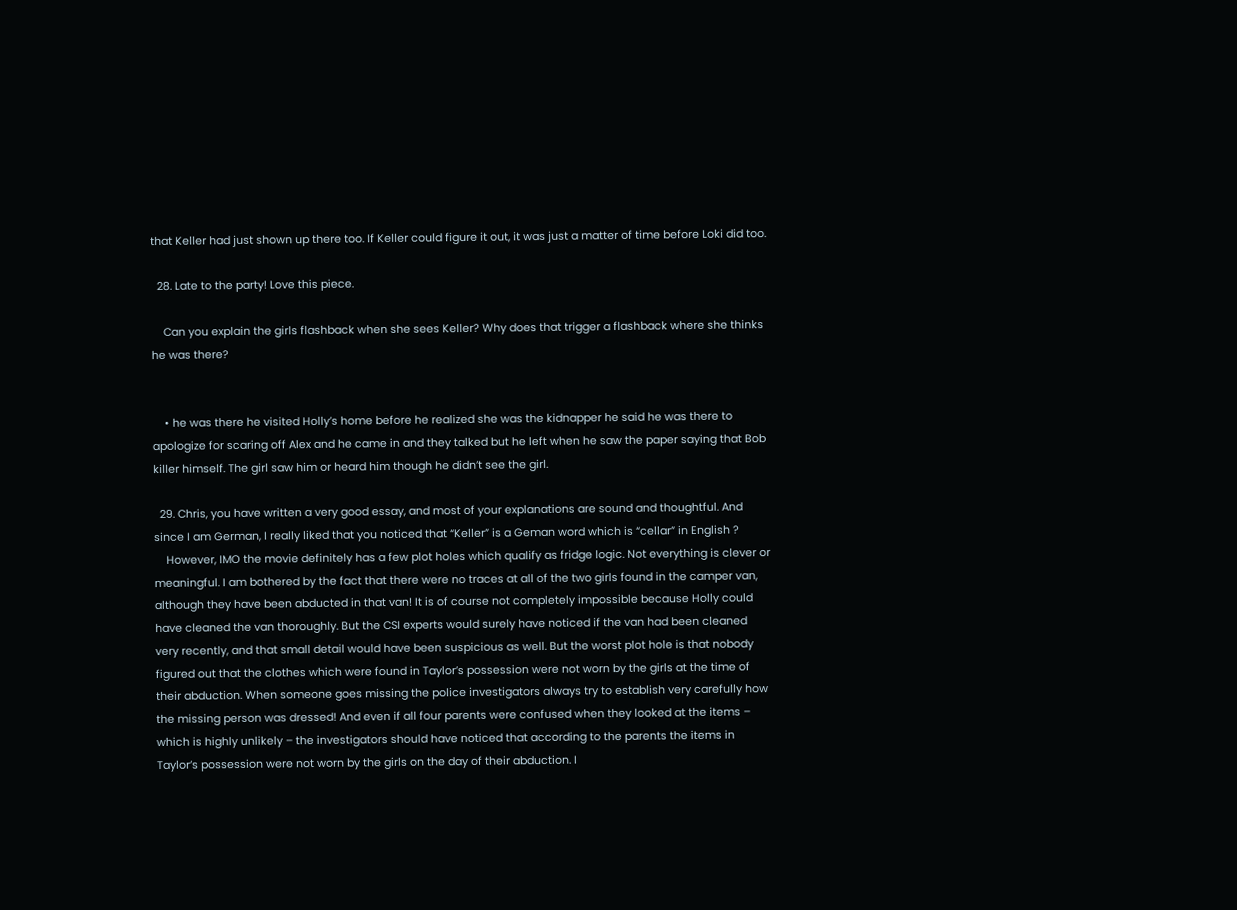that Keller had just shown up there too. If Keller could figure it out, it was just a matter of time before Loki did too.

  28. Late to the party! Love this piece.

    Can you explain the girls flashback when she sees Keller? Why does that trigger a flashback where she thinks he was there?


    • he was there he visited Holly’s home before he realized she was the kidnapper he said he was there to apologize for scaring off Alex and he came in and they talked but he left when he saw the paper saying that Bob killer himself. The girl saw him or heard him though he didn’t see the girl.

  29. Chris, you have written a very good essay, and most of your explanations are sound and thoughtful. And since I am German, I really liked that you noticed that “Keller” is a Geman word which is “cellar” in English ?
    However, IMO the movie definitely has a few plot holes which qualify as fridge logic. Not everything is clever or meaningful. I am bothered by the fact that there were no traces at all of the two girls found in the camper van, although they have been abducted in that van! It is of course not completely impossible because Holly could have cleaned the van thoroughly. But the CSI experts would surely have noticed if the van had been cleaned very recently, and that small detail would have been suspicious as well. But the worst plot hole is that nobody figured out that the clothes which were found in Taylor’s possession were not worn by the girls at the time of their abduction. When someone goes missing the police investigators always try to establish very carefully how the missing person was dressed! And even if all four parents were confused when they looked at the items – which is highly unlikely – the investigators should have noticed that according to the parents the items in Taylor’s possession were not worn by the girls on the day of their abduction. I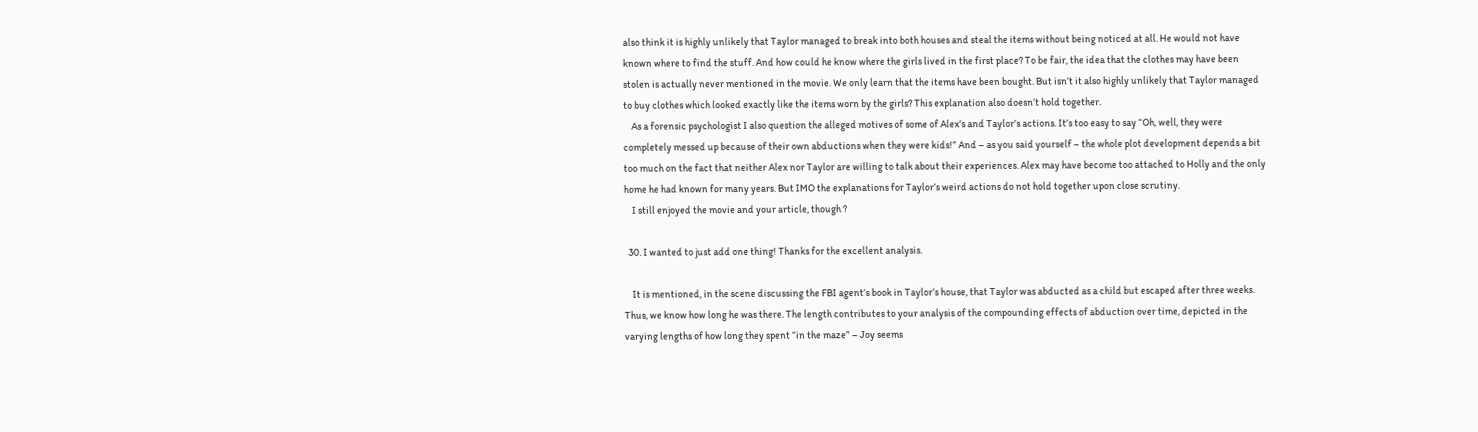also think it is highly unlikely that Taylor managed to break into both houses and steal the items without being noticed at all. He would not have known where to find the stuff. And how could he know where the girls lived in the first place? To be fair, the idea that the clothes may have been stolen is actually never mentioned in the movie. We only learn that the items have been bought. But isn’t it also highly unlikely that Taylor managed to buy clothes which looked exactly like the items worn by the girls? This explanation also doesn’t hold together.
    As a forensic psychologist I also question the alleged motives of some of Alex’s and Taylor’s actions. It’s too easy to say “Oh, well, they were completely messed up because of their own abductions when they were kids!” And – as you said yourself – the whole plot development depends a bit too much on the fact that neither Alex nor Taylor are willing to talk about their experiences. Alex may have become too attached to Holly and the only home he had known for many years. But IMO the explanations for Taylor’s weird actions do not hold together upon close scrutiny.
    I still enjoyed the movie and your article, though ?

  30. I wanted to just add one thing! Thanks for the excellent analysis.

    It is mentioned, in the scene discussing the FBI agent’s book in Taylor’s house, that Taylor was abducted as a child but escaped after three weeks. Thus, we know how long he was there. The length contributes to your analysis of the compounding effects of abduction over time, depicted in the varying lengths of how long they spent “in the maze” – Joy seems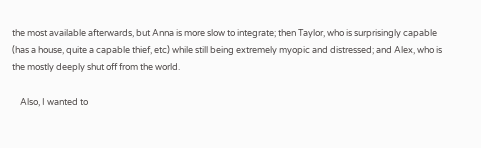the most available afterwards, but Anna is more slow to integrate; then Taylor, who is surprisingly capable (has a house, quite a capable thief, etc) while still being extremely myopic and distressed; and Alex, who is the mostly deeply shut off from the world.

    Also, I wanted to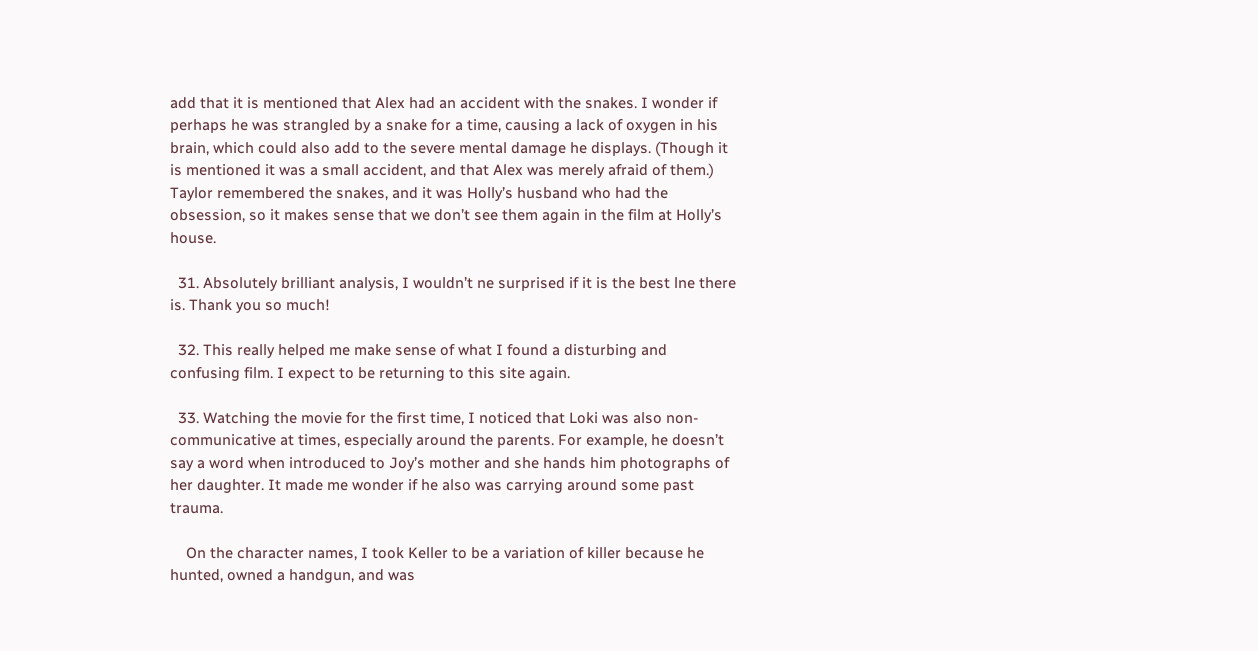add that it is mentioned that Alex had an accident with the snakes. I wonder if perhaps he was strangled by a snake for a time, causing a lack of oxygen in his brain, which could also add to the severe mental damage he displays. (Though it is mentioned it was a small accident, and that Alex was merely afraid of them.) Taylor remembered the snakes, and it was Holly’s husband who had the obsession, so it makes sense that we don’t see them again in the film at Holly’s house.

  31. Absolutely brilliant analysis, I wouldn’t ne surprised if it is the best lne there is. Thank you so much!

  32. This really helped me make sense of what I found a disturbing and confusing film. I expect to be returning to this site again.

  33. Watching the movie for the first time, I noticed that Loki was also non-communicative at times, especially around the parents. For example, he doesn’t say a word when introduced to Joy’s mother and she hands him photographs of her daughter. It made me wonder if he also was carrying around some past trauma.

    On the character names, I took Keller to be a variation of killer because he hunted, owned a handgun, and was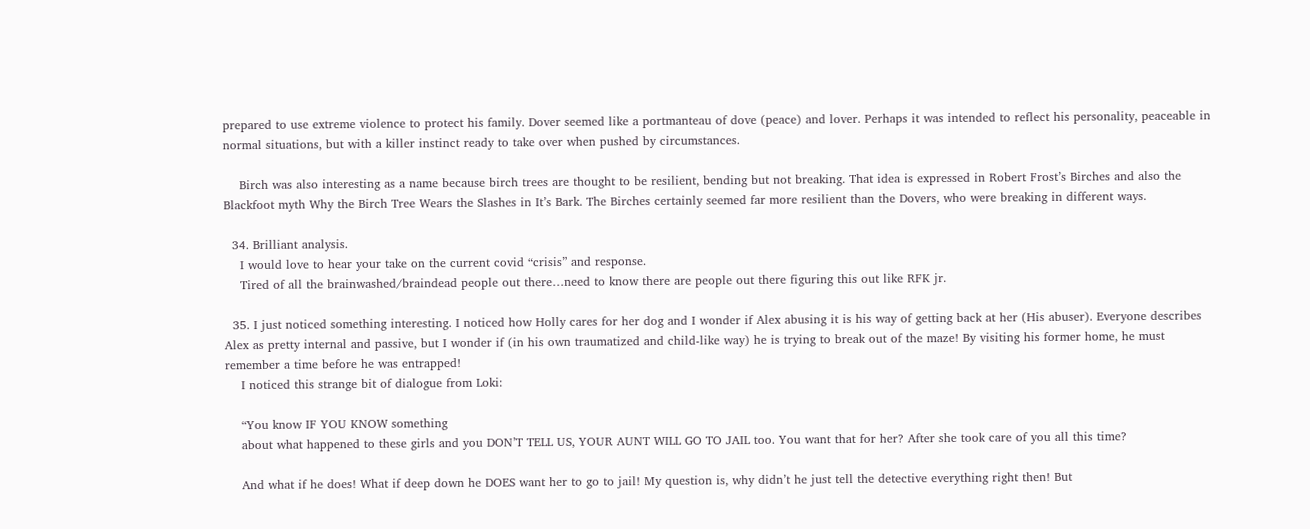prepared to use extreme violence to protect his family. Dover seemed like a portmanteau of dove (peace) and lover. Perhaps it was intended to reflect his personality, peaceable in normal situations, but with a killer instinct ready to take over when pushed by circumstances.

    Birch was also interesting as a name because birch trees are thought to be resilient, bending but not breaking. That idea is expressed in Robert Frost’s Birches and also the Blackfoot myth Why the Birch Tree Wears the Slashes in It’s Bark. The Birches certainly seemed far more resilient than the Dovers, who were breaking in different ways.

  34. Brilliant analysis.
    I would love to hear your take on the current covid “crisis” and response.
    Tired of all the brainwashed/braindead people out there…need to know there are people out there figuring this out like RFK jr.

  35. I just noticed something interesting. I noticed how Holly cares for her dog and I wonder if Alex abusing it is his way of getting back at her (His abuser). Everyone describes Alex as pretty internal and passive, but I wonder if (in his own traumatized and child-like way) he is trying to break out of the maze! By visiting his former home, he must remember a time before he was entrapped!
    I noticed this strange bit of dialogue from Loki:

    “You know IF YOU KNOW something
    about what happened to these girls and you DON’T TELL US, YOUR AUNT WILL GO TO JAIL too. You want that for her? After she took care of you all this time?

    And what if he does! What if deep down he DOES want her to go to jail! My question is, why didn’t he just tell the detective everything right then! But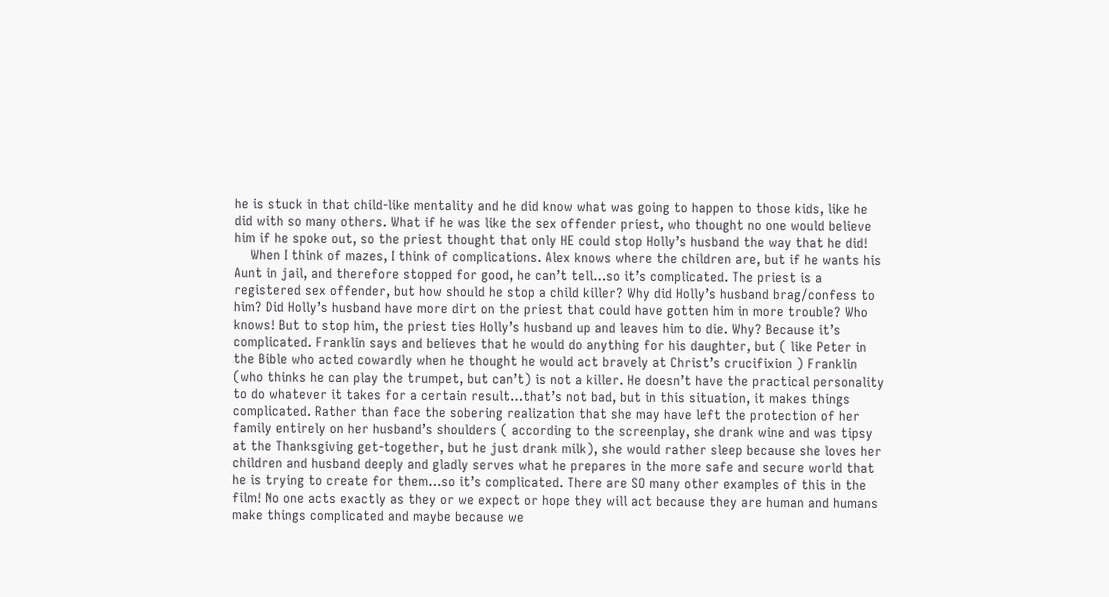he is stuck in that child-like mentality and he did know what was going to happen to those kids, like he did with so many others. What if he was like the sex offender priest, who thought no one would believe him if he spoke out, so the priest thought that only HE could stop Holly’s husband the way that he did!
    When I think of mazes, I think of complications. Alex knows where the children are, but if he wants his Aunt in jail, and therefore stopped for good, he can’t tell…so it’s complicated. The priest is a registered sex offender, but how should he stop a child killer? Why did Holly’s husband brag/confess to him? Did Holly’s husband have more dirt on the priest that could have gotten him in more trouble? Who knows! But to stop him, the priest ties Holly’s husband up and leaves him to die. Why? Because it’s complicated. Franklin says and believes that he would do anything for his daughter, but ( like Peter in the Bible who acted cowardly when he thought he would act bravely at Christ’s crucifixion ) Franklin (who thinks he can play the trumpet, but can’t) is not a killer. He doesn’t have the practical personality to do whatever it takes for a certain result…that’s not bad, but in this situation, it makes things complicated. Rather than face the sobering realization that she may have left the protection of her family entirely on her husband’s shoulders ( according to the screenplay, she drank wine and was tipsy at the Thanksgiving get-together, but he just drank milk), she would rather sleep because she loves her children and husband deeply and gladly serves what he prepares in the more safe and secure world that he is trying to create for them…so it’s complicated. There are SO many other examples of this in the film! No one acts exactly as they or we expect or hope they will act because they are human and humans make things complicated and maybe because we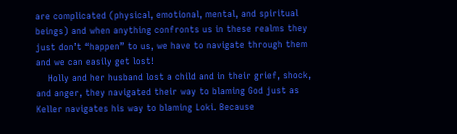are complicated (physical, emotional, mental, and spiritual beings) and when anything confronts us in these realms they just don’t “happen” to us, we have to navigate through them and we can easily get lost!
    Holly and her husband lost a child and in their grief, shock, and anger, they navigated their way to blaming God just as Keller navigates his way to blaming Loki. Because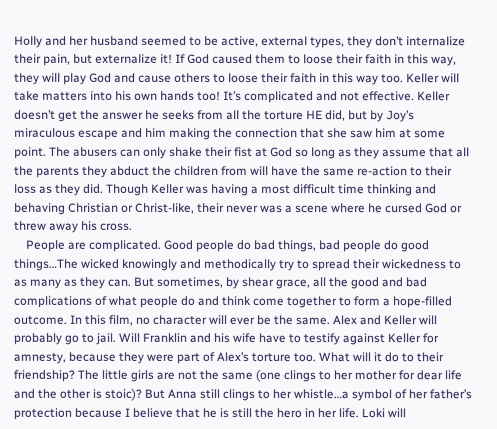Holly and her husband seemed to be active, external types, they don’t internalize their pain, but externalize it! If God caused them to loose their faith in this way, they will play God and cause others to loose their faith in this way too. Keller will take matters into his own hands too! It’s complicated and not effective. Keller doesn’t get the answer he seeks from all the torture HE did, but by Joy’s miraculous escape and him making the connection that she saw him at some point. The abusers can only shake their fist at God so long as they assume that all the parents they abduct the children from will have the same re-action to their loss as they did. Though Keller was having a most difficult time thinking and behaving Christian or Christ-like, their never was a scene where he cursed God or threw away his cross.
    People are complicated. Good people do bad things, bad people do good things…The wicked knowingly and methodically try to spread their wickedness to as many as they can. But sometimes, by shear grace, all the good and bad complications of what people do and think come together to form a hope-filled outcome. In this film, no character will ever be the same. Alex and Keller will probably go to jail. Will Franklin and his wife have to testify against Keller for amnesty, because they were part of Alex’s torture too. What will it do to their friendship? The little girls are not the same (one clings to her mother for dear life and the other is stoic)? But Anna still clings to her whistle…a symbol of her father’s protection because I believe that he is still the hero in her life. Loki will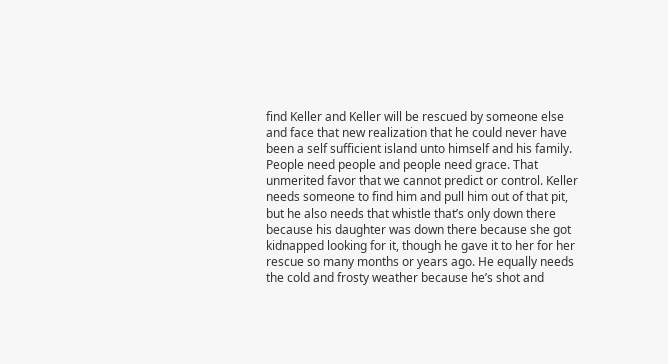find Keller and Keller will be rescued by someone else and face that new realization that he could never have been a self sufficient island unto himself and his family. People need people and people need grace. That unmerited favor that we cannot predict or control. Keller needs someone to find him and pull him out of that pit, but he also needs that whistle that’s only down there because his daughter was down there because she got kidnapped looking for it, though he gave it to her for her rescue so many months or years ago. He equally needs the cold and frosty weather because he’s shot and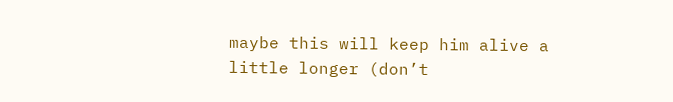maybe this will keep him alive a little longer (don’t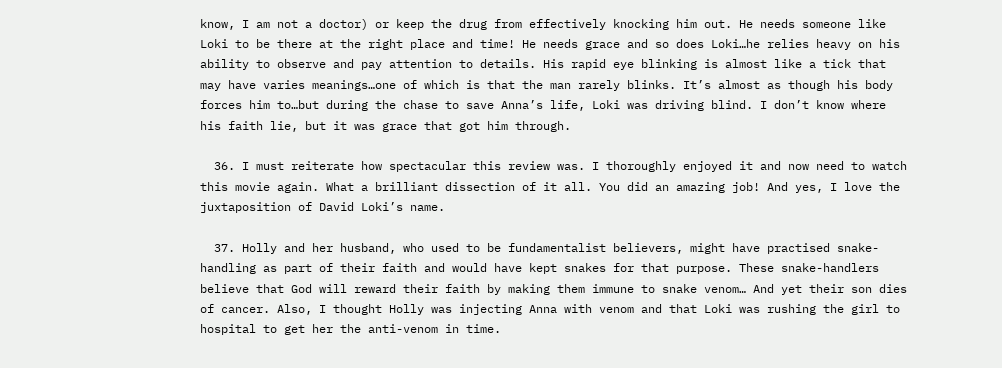know, I am not a doctor) or keep the drug from effectively knocking him out. He needs someone like Loki to be there at the right place and time! He needs grace and so does Loki…he relies heavy on his ability to observe and pay attention to details. His rapid eye blinking is almost like a tick that may have varies meanings…one of which is that the man rarely blinks. It’s almost as though his body forces him to…but during the chase to save Anna’s life, Loki was driving blind. I don’t know where his faith lie, but it was grace that got him through.

  36. I must reiterate how spectacular this review was. I thoroughly enjoyed it and now need to watch this movie again. What a brilliant dissection of it all. You did an amazing job! And yes, I love the juxtaposition of David Loki’s name.

  37. Holly and her husband, who used to be fundamentalist believers, might have practised snake-handling as part of their faith and would have kept snakes for that purpose. These snake-handlers believe that God will reward their faith by making them immune to snake venom… And yet their son dies of cancer. Also, I thought Holly was injecting Anna with venom and that Loki was rushing the girl to hospital to get her the anti-venom in time.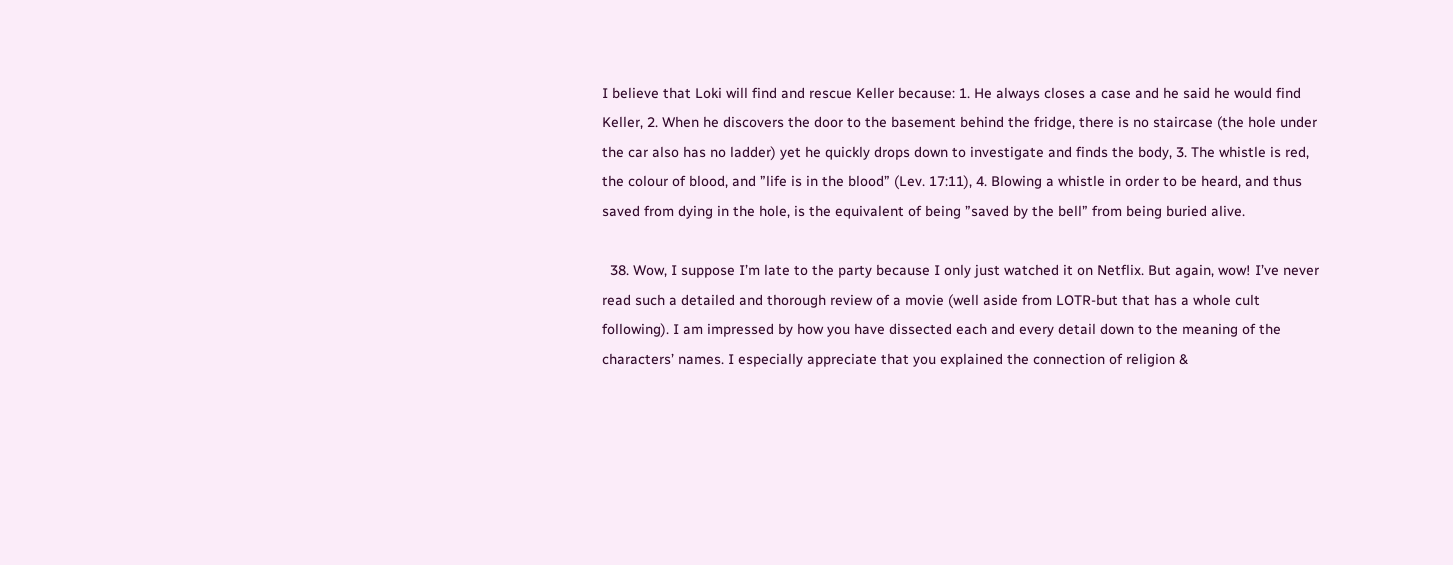I believe that Loki will find and rescue Keller because: 1. He always closes a case and he said he would find Keller, 2. When he discovers the door to the basement behind the fridge, there is no staircase (the hole under the car also has no ladder) yet he quickly drops down to investigate and finds the body, 3. The whistle is red, the colour of blood, and ”life is in the blood” (Lev. 17:11), 4. Blowing a whistle in order to be heard, and thus saved from dying in the hole, is the equivalent of being ”saved by the bell” from being buried alive.

  38. Wow, I suppose I’m late to the party because I only just watched it on Netflix. But again, wow! I’ve never read such a detailed and thorough review of a movie (well aside from LOTR-but that has a whole cult following). I am impressed by how you have dissected each and every detail down to the meaning of the characters’ names. I especially appreciate that you explained the connection of religion &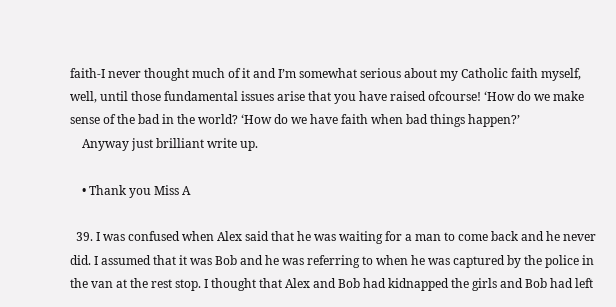faith-I never thought much of it and I’m somewhat serious about my Catholic faith myself, well, until those fundamental issues arise that you have raised ofcourse! ‘How do we make sense of the bad in the world? ‘How do we have faith when bad things happen?’
    Anyway just brilliant write up.

    • Thank you Miss A

  39. I was confused when Alex said that he was waiting for a man to come back and he never did. I assumed that it was Bob and he was referring to when he was captured by the police in the van at the rest stop. I thought that Alex and Bob had kidnapped the girls and Bob had left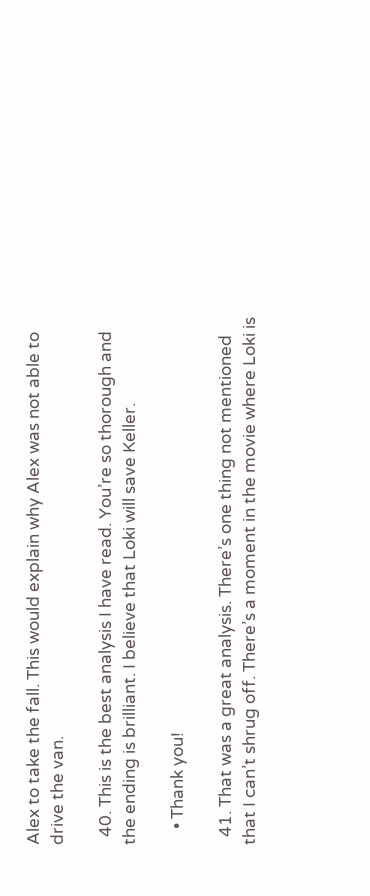Alex to take the fall. This would explain why Alex was not able to drive the van.

  40. This is the best analysis I have read. You’re so thorough and the ending is brilliant. I believe that Loki will save Keller.

    • Thank you!

  41. That was a great analysis. There’s one thing not mentioned that I can’t shrug off. There’s a moment in the movie where Loki is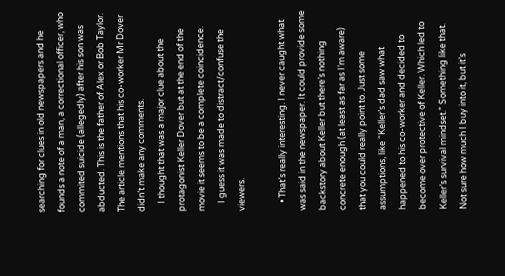searching for clues in old newspapers and he founds a note of a man, a correctional officer, who commited suicide (allegedly) after his son was abducted. This is the father of Alex or Bob Taylor. The article mentions that his co-worker Mr Dover didn’t make any comments.
    I thought that was a major clue about the protagonist Keller Dover but at the end of the movie it seems to be a complete coincidence.
    I guess it was made to distract/confuse the viewers.

    • That’s really interesting. I never caught what was said in the newspaper. It could provide some backstory about Keller but there’s nothing concrete enough (at least as far as I’m aware) that you could really point to. Just some assumptions, like “Keller’s dad saw what happened to his co-worker and decided to become over protective of Keller. Which led to Keller’s survival mindset.” Something like that. Not sure how much I buy into it, but it’s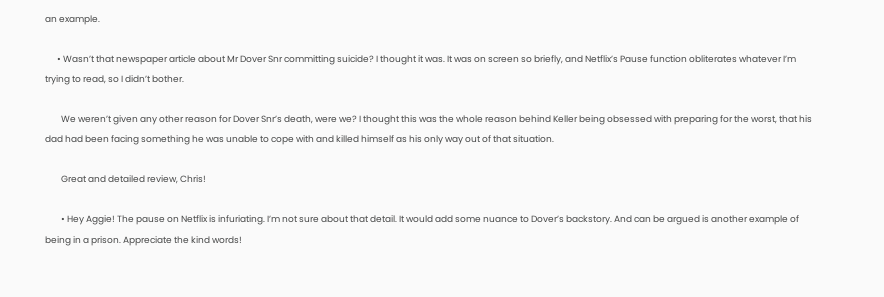an example.

      • Wasn’t that newspaper article about Mr Dover Snr committing suicide? I thought it was. It was on screen so briefly, and Netflix’s Pause function obliterates whatever I’m trying to read, so I didn’t bother.

        We weren’t given any other reason for Dover Snr’s death, were we? I thought this was the whole reason behind Keller being obsessed with preparing for the worst, that his dad had been facing something he was unable to cope with and killed himself as his only way out of that situation.

        Great and detailed review, Chris!

        • Hey Aggie! The pause on Netflix is infuriating. I’m not sure about that detail. It would add some nuance to Dover’s backstory. And can be argued is another example of being in a prison. Appreciate the kind words!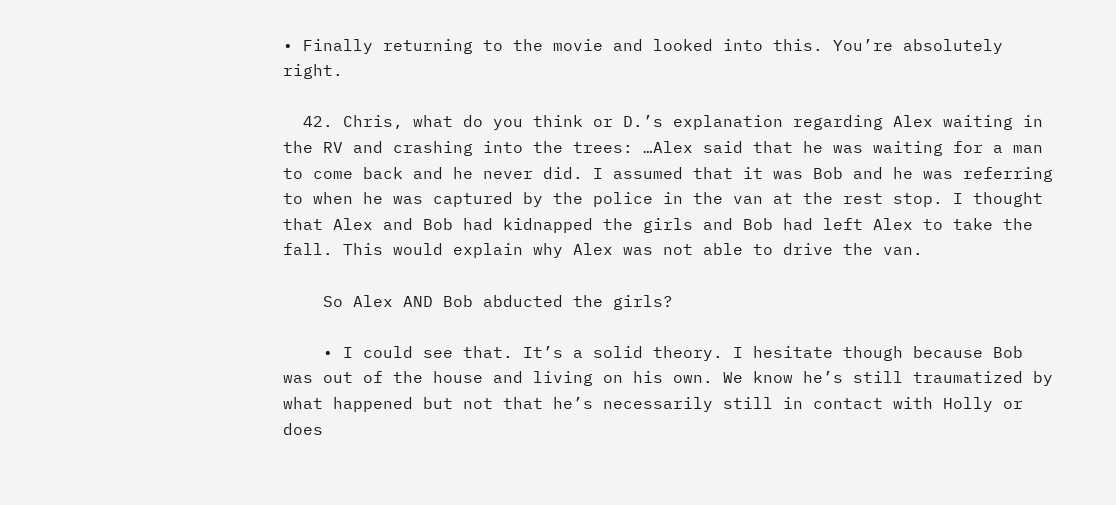• Finally returning to the movie and looked into this. You’re absolutely right.

  42. Chris, what do you think or D.’s explanation regarding Alex waiting in the RV and crashing into the trees: …Alex said that he was waiting for a man to come back and he never did. I assumed that it was Bob and he was referring to when he was captured by the police in the van at the rest stop. I thought that Alex and Bob had kidnapped the girls and Bob had left Alex to take the fall. This would explain why Alex was not able to drive the van.

    So Alex AND Bob abducted the girls?

    • I could see that. It’s a solid theory. I hesitate though because Bob was out of the house and living on his own. We know he’s still traumatized by what happened but not that he’s necessarily still in contact with Holly or does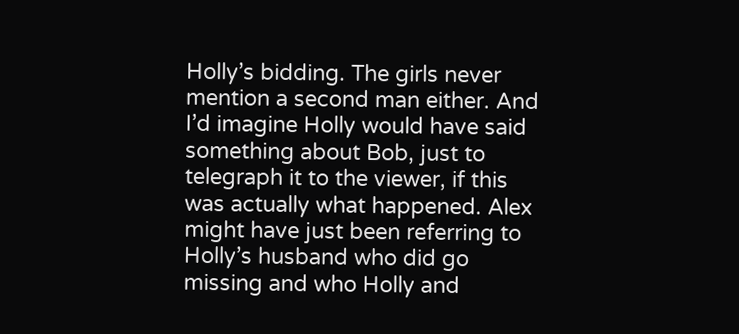Holly’s bidding. The girls never mention a second man either. And I’d imagine Holly would have said something about Bob, just to telegraph it to the viewer, if this was actually what happened. Alex might have just been referring to Holly’s husband who did go missing and who Holly and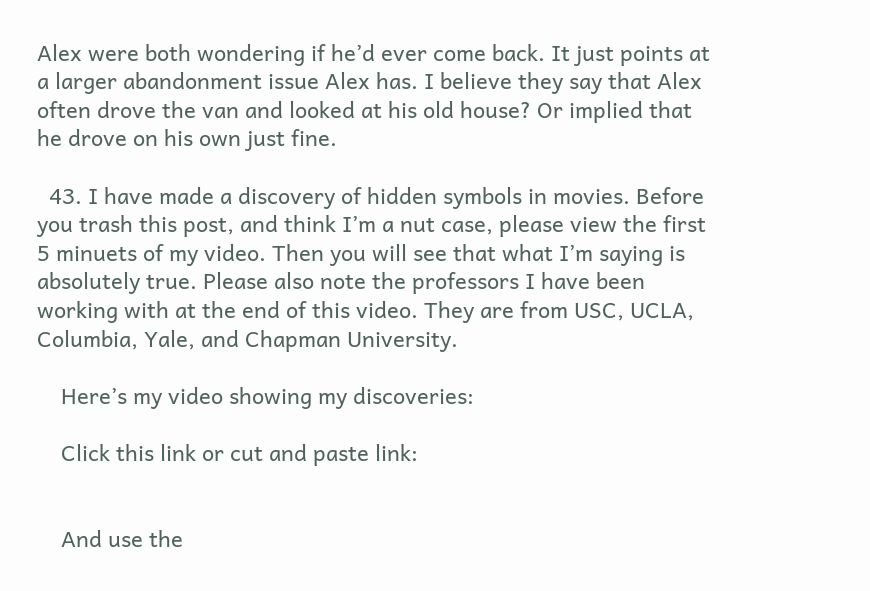Alex were both wondering if he’d ever come back. It just points at a larger abandonment issue Alex has. I believe they say that Alex often drove the van and looked at his old house? Or implied that he drove on his own just fine.

  43. I have made a discovery of hidden symbols in movies. Before you trash this post, and think I’m a nut case, please view the first 5 minuets of my video. Then you will see that what I’m saying is absolutely true. Please also note the professors I have been working with at the end of this video. They are from USC, UCLA, Columbia, Yale, and Chapman University.

    Here’s my video showing my discoveries:

    Click this link or cut and paste link:


    And use the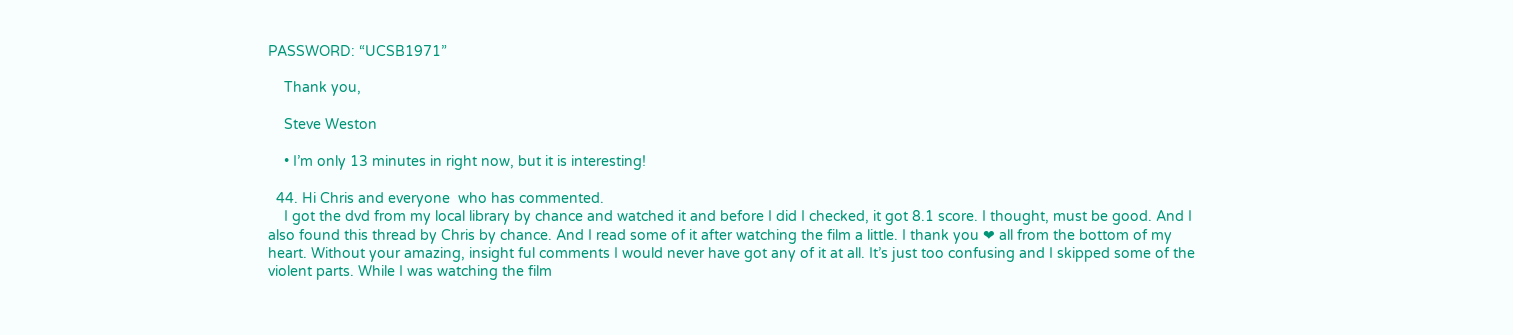PASSWORD: “UCSB1971”

    Thank you,

    Steve Weston

    • I’m only 13 minutes in right now, but it is interesting!

  44. Hi Chris and everyone  who has commented.
    I got the dvd from my local library by chance and watched it and before I did I checked, it got 8.1 score. I thought, must be good. And I also found this thread by Chris by chance. And I read some of it after watching the film a little. I thank you ❤ all from the bottom of my heart. Without your amazing, insight ful comments I would never have got any of it at all. It’s just too confusing and I skipped some of the violent parts. While I was watching the film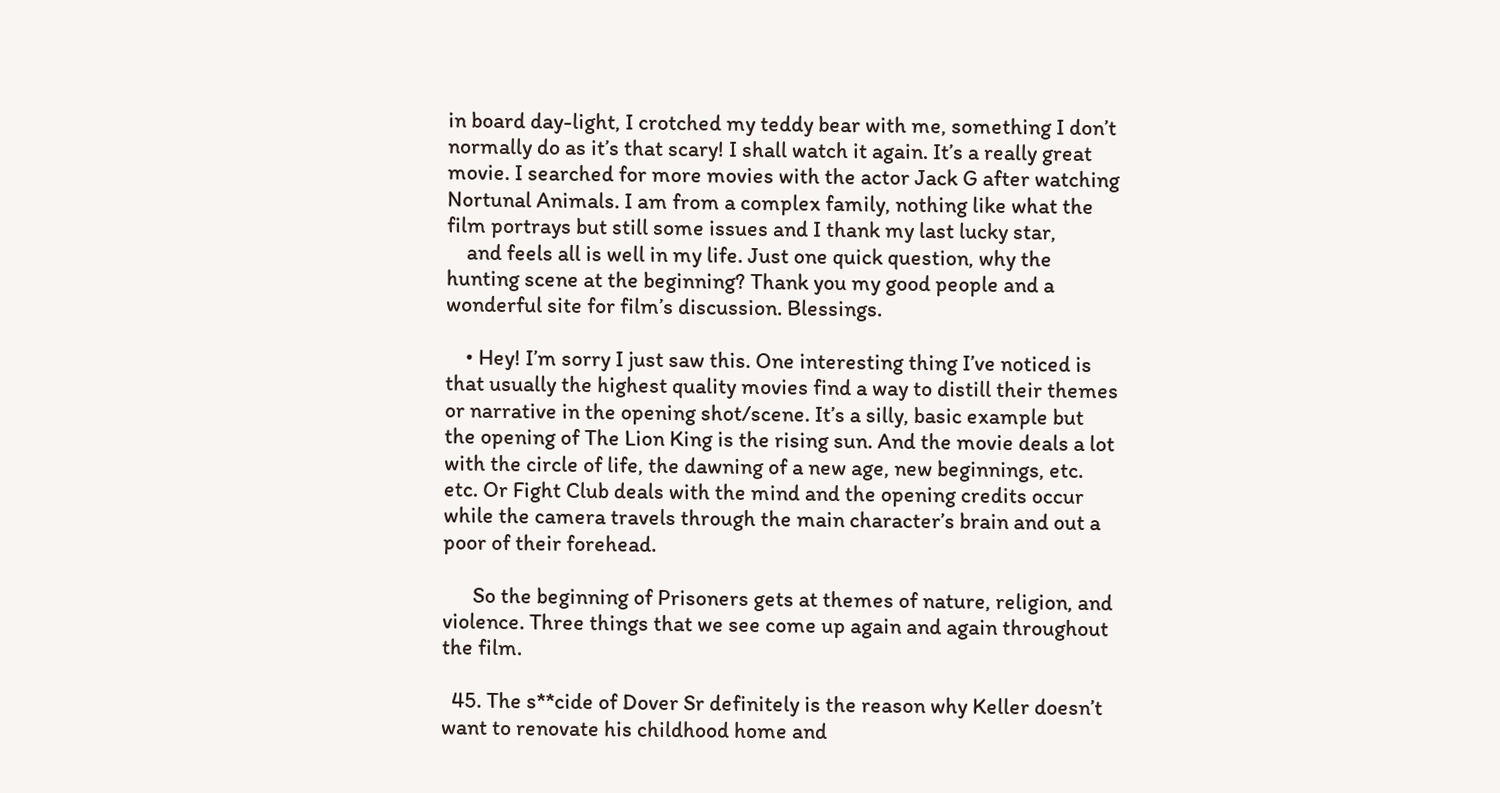in board day-light, I crotched my teddy bear with me, something I don’t normally do as it’s that scary! I shall watch it again. It’s a really great movie. I searched for more movies with the actor Jack G after watching Nortunal Animals. I am from a complex family, nothing like what the film portrays but still some issues and I thank my last lucky star,
    and feels all is well in my life. Just one quick question, why the hunting scene at the beginning? Thank you my good people and a wonderful site for film’s discussion. Blessings.

    • Hey! I’m sorry I just saw this. One interesting thing I’ve noticed is that usually the highest quality movies find a way to distill their themes or narrative in the opening shot/scene. It’s a silly, basic example but the opening of The Lion King is the rising sun. And the movie deals a lot with the circle of life, the dawning of a new age, new beginnings, etc. etc. Or Fight Club deals with the mind and the opening credits occur while the camera travels through the main character’s brain and out a poor of their forehead.

      So the beginning of Prisoners gets at themes of nature, religion, and violence. Three things that we see come up again and again throughout the film.

  45. The s**cide of Dover Sr definitely is the reason why Keller doesn’t want to renovate his childhood home and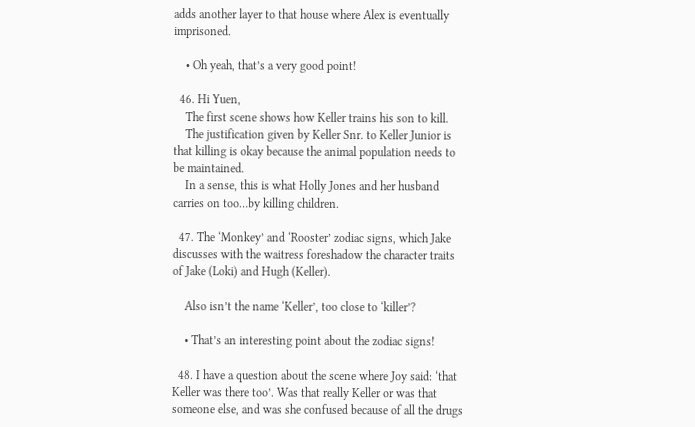adds another layer to that house where Alex is eventually imprisoned.

    • Oh yeah, that’s a very good point!

  46. Hi Yuen,
    The first scene shows how Keller trains his son to kill.
    The justification given by Keller Snr. to Keller Junior is that killing is okay because the animal population needs to be maintained.
    In a sense, this is what Holly Jones and her husband carries on too…by killing children.

  47. The ‘Monkey’ and ‘Rooster’ zodiac signs, which Jake discusses with the waitress foreshadow the character traits of Jake (Loki) and Hugh (Keller).

    Also isn’t the name ‘Keller’, too close to ‘killer’?

    • That’s an interesting point about the zodiac signs!

  48. I have a question about the scene where Joy said: ‘that Keller was there too’. Was that really Keller or was that someone else, and was she confused because of all the drugs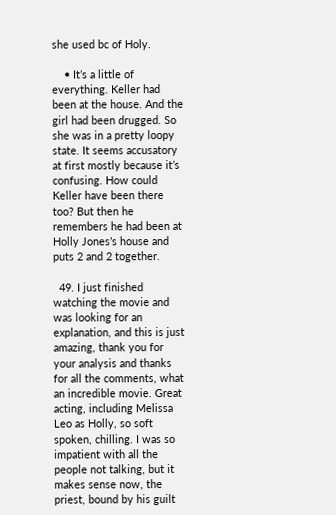she used bc of Holy.

    • It’s a little of everything. Keller had been at the house. And the girl had been drugged. So she was in a pretty loopy state. It seems accusatory at first mostly because it’s confusing. How could Keller have been there too? But then he remembers he had been at Holly Jones’s house and puts 2 and 2 together.

  49. I just finished watching the movie and was looking for an explanation, and this is just amazing, thank you for your analysis and thanks for all the comments, what an incredible movie. Great acting, including Melissa Leo as Holly, so soft spoken, chilling. I was so impatient with all the people not talking, but it makes sense now, the priest, bound by his guilt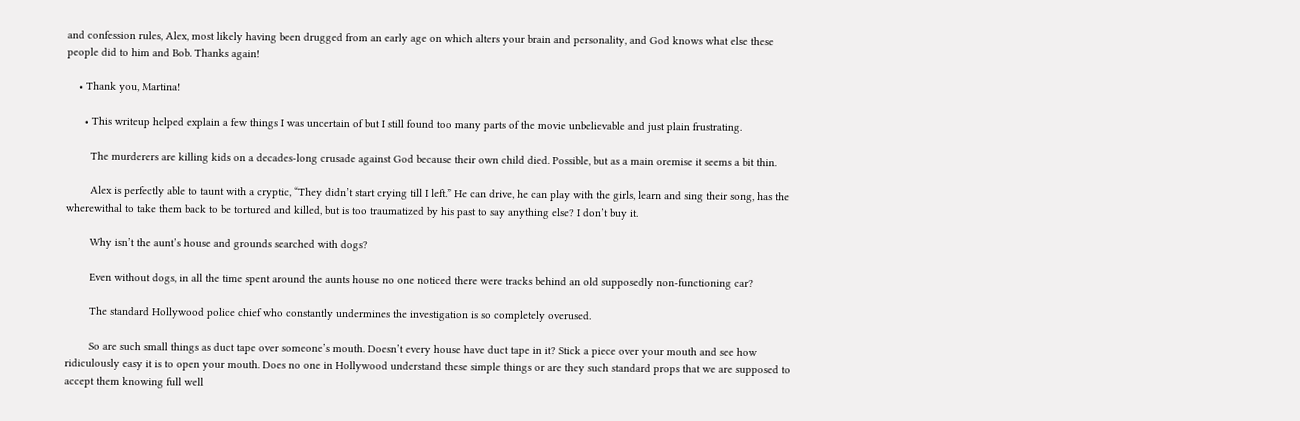and confession rules, Alex, most likely having been drugged from an early age on which alters your brain and personality, and God knows what else these people did to him and Bob. Thanks again!

    • Thank you, Martina!

      • This writeup helped explain a few things I was uncertain of but I still found too many parts of the movie unbelievable and just plain frustrating.

        The murderers are killing kids on a decades-long crusade against God because their own child died. Possible, but as a main oremise it seems a bit thin.

        Alex is perfectly able to taunt with a cryptic, “They didn’t start crying till I left.” He can drive, he can play with the girls, learn and sing their song, has the wherewithal to take them back to be tortured and killed, but is too traumatized by his past to say anything else? I don’t buy it.

        Why isn’t the aunt’s house and grounds searched with dogs?

        Even without dogs, in all the time spent around the aunts house no one noticed there were tracks behind an old supposedly non-functioning car?

        The standard Hollywood police chief who constantly undermines the investigation is so completely overused.

        So are such small things as duct tape over someone’s mouth. Doesn’t every house have duct tape in it? Stick a piece over your mouth and see how ridiculously easy it is to open your mouth. Does no one in Hollywood understand these simple things or are they such standard props that we are supposed to accept them knowing full well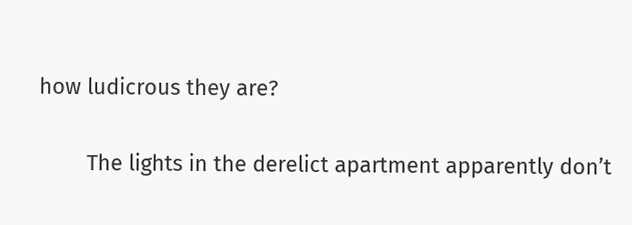how ludicrous they are?

        The lights in the derelict apartment apparently don’t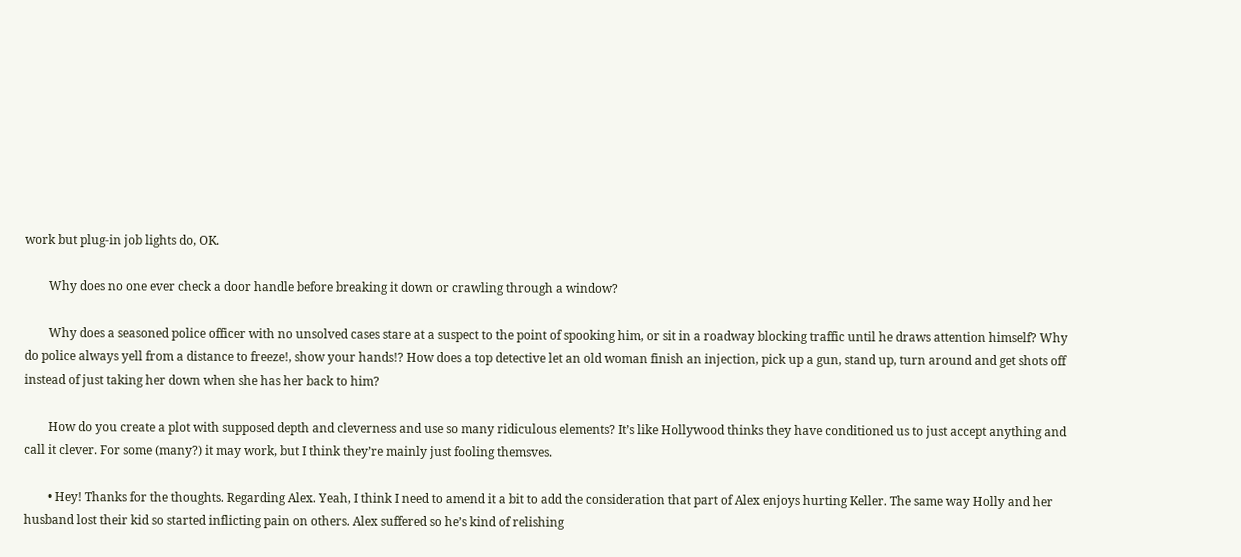work but plug-in job lights do, OK.

        Why does no one ever check a door handle before breaking it down or crawling through a window?

        Why does a seasoned police officer with no unsolved cases stare at a suspect to the point of spooking him, or sit in a roadway blocking traffic until he draws attention himself? Why do police always yell from a distance to freeze!, show your hands!? How does a top detective let an old woman finish an injection, pick up a gun, stand up, turn around and get shots off instead of just taking her down when she has her back to him?

        How do you create a plot with supposed depth and cleverness and use so many ridiculous elements? It’s like Hollywood thinks they have conditioned us to just accept anything and call it clever. For some (many?) it may work, but I think they’re mainly just fooling themsves.

        • Hey! Thanks for the thoughts. Regarding Alex. Yeah, I think I need to amend it a bit to add the consideration that part of Alex enjoys hurting Keller. The same way Holly and her husband lost their kid so started inflicting pain on others. Alex suffered so he’s kind of relishing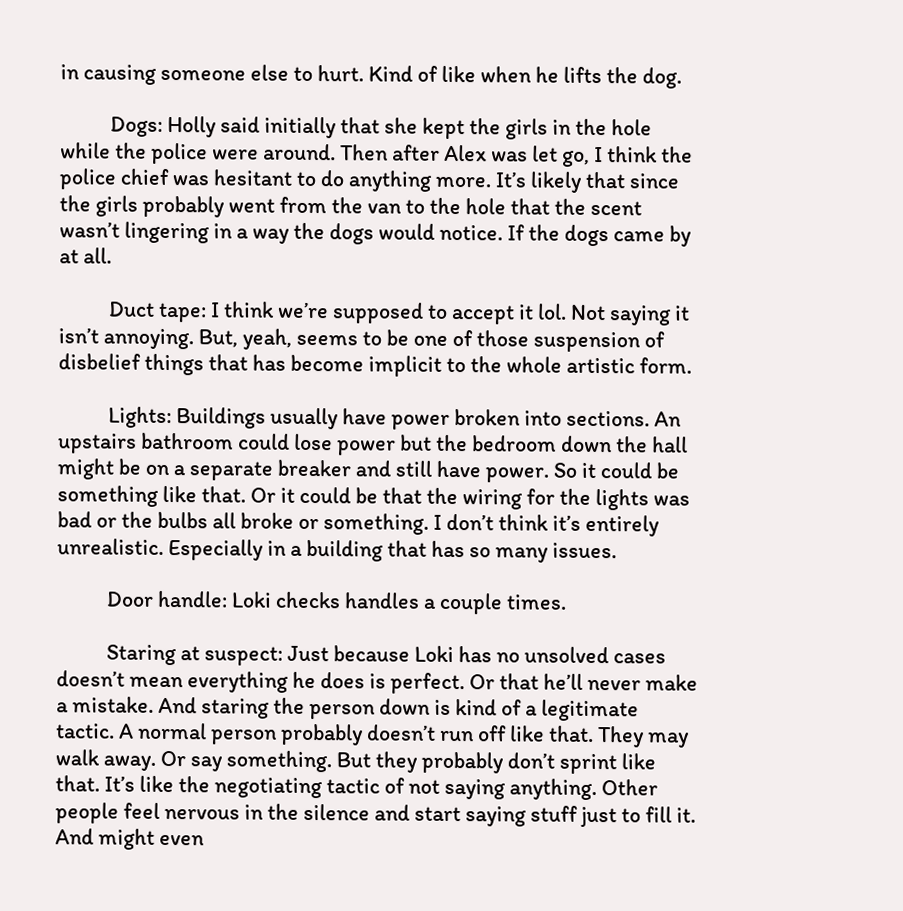in causing someone else to hurt. Kind of like when he lifts the dog.

          Dogs: Holly said initially that she kept the girls in the hole while the police were around. Then after Alex was let go, I think the police chief was hesitant to do anything more. It’s likely that since the girls probably went from the van to the hole that the scent wasn’t lingering in a way the dogs would notice. If the dogs came by at all.

          Duct tape: I think we’re supposed to accept it lol. Not saying it isn’t annoying. But, yeah, seems to be one of those suspension of disbelief things that has become implicit to the whole artistic form.

          Lights: Buildings usually have power broken into sections. An upstairs bathroom could lose power but the bedroom down the hall might be on a separate breaker and still have power. So it could be something like that. Or it could be that the wiring for the lights was bad or the bulbs all broke or something. I don’t think it’s entirely unrealistic. Especially in a building that has so many issues.

          Door handle: Loki checks handles a couple times.

          Staring at suspect: Just because Loki has no unsolved cases doesn’t mean everything he does is perfect. Or that he’ll never make a mistake. And staring the person down is kind of a legitimate tactic. A normal person probably doesn’t run off like that. They may walk away. Or say something. But they probably don’t sprint like that. It’s like the negotiating tactic of not saying anything. Other people feel nervous in the silence and start saying stuff just to fill it. And might even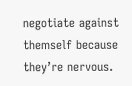negotiate against themself because they’re nervous.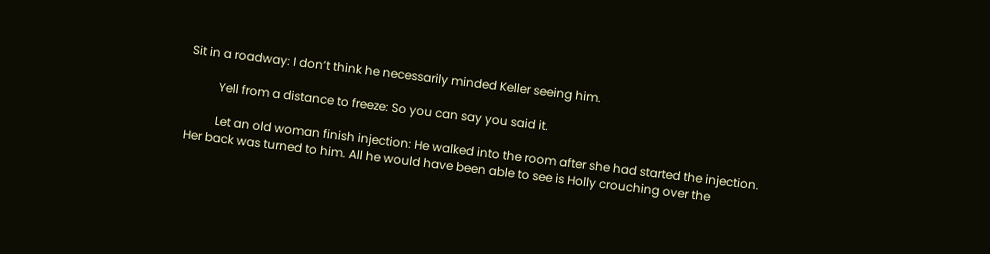Sit in a roadway: I don’t think he necessarily minded Keller seeing him.

          Yell from a distance to freeze: So you can say you said it.

          Let an old woman finish injection: He walked into the room after she had started the injection. Her back was turned to him. All he would have been able to see is Holly crouching over the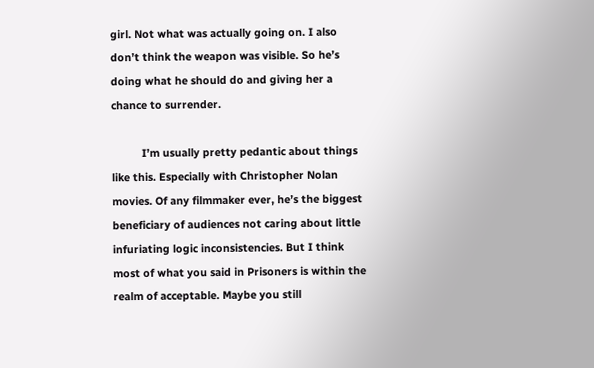girl. Not what was actually going on. I also don’t think the weapon was visible. So he’s doing what he should do and giving her a chance to surrender.

          I’m usually pretty pedantic about things like this. Especially with Christopher Nolan movies. Of any filmmaker ever, he’s the biggest beneficiary of audiences not caring about little infuriating logic inconsistencies. But I think most of what you said in Prisoners is within the realm of acceptable. Maybe you still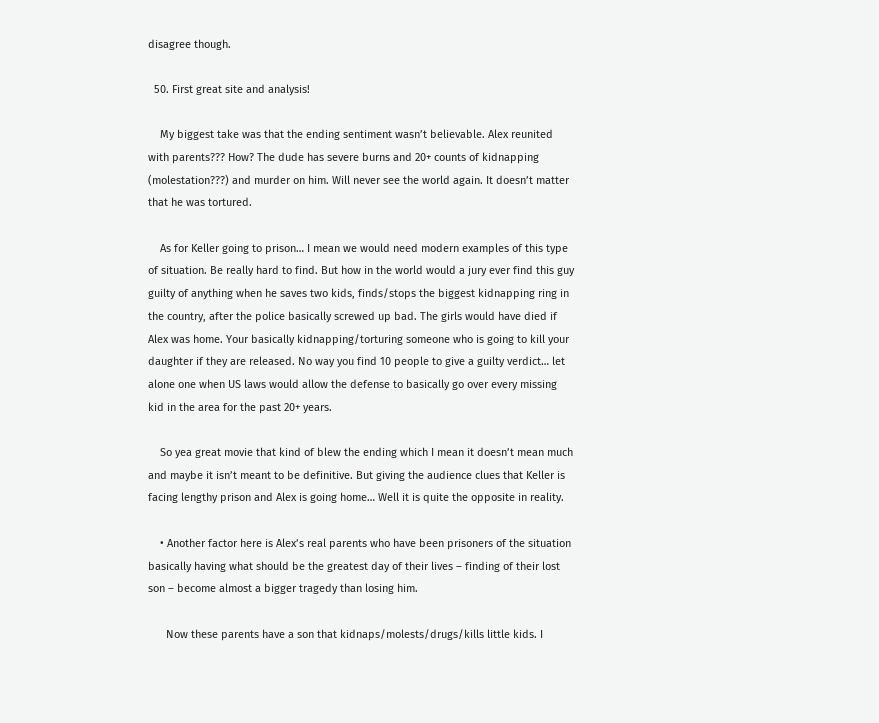disagree though.

  50. First great site and analysis!

    My biggest take was that the ending sentiment wasn’t believable. Alex reunited with parents??? How? The dude has severe burns and 20+ counts of kidnapping (molestation???) and murder on him. Will never see the world again. It doesn’t matter that he was tortured.

    As for Keller going to prison… I mean we would need modern examples of this type of situation. Be really hard to find. But how in the world would a jury ever find this guy guilty of anything when he saves two kids, finds/stops the biggest kidnapping ring in the country, after the police basically screwed up bad. The girls would have died if Alex was home. Your basically kidnapping/torturing someone who is going to kill your daughter if they are released. No way you find 10 people to give a guilty verdict… let alone one when US laws would allow the defense to basically go over every missing kid in the area for the past 20+ years.

    So yea great movie that kind of blew the ending which I mean it doesn’t mean much and maybe it isn’t meant to be definitive. But giving the audience clues that Keller is facing lengthy prison and Alex is going home… Well it is quite the opposite in reality.

    • Another factor here is Alex’s real parents who have been prisoners of the situation basically having what should be the greatest day of their lives – finding of their lost son – become almost a bigger tragedy than losing him.

      Now these parents have a son that kidnaps/molests/drugs/kills little kids. I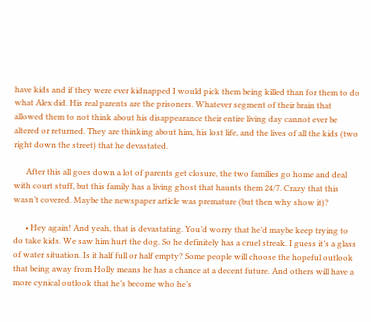have kids and if they were ever kidnapped I would pick them being killed than for them to do what Alex did. His real parents are the prisoners. Whatever segment of their brain that allowed them to not think about his disappearance their entire living day cannot ever be altered or returned. They are thinking about him, his lost life, and the lives of all the kids (two right down the street) that he devastated.

      After this all goes down a lot of parents get closure, the two families go home and deal with court stuff, but this family has a living ghost that haunts them 24/7. Crazy that this wasn’t covered. Maybe the newspaper article was premature (but then why show it)?

      • Hey again! And yeah, that is devastating. You’d worry that he’d maybe keep trying to do take kids. We saw him hurt the dog. So he definitely has a cruel streak. I guess it’s a glass of water situation. Is it half full or half empty? Some people will choose the hopeful outlook that being away from Holly means he has a chance at a decent future. And others will have a more cynical outlook that he’s become who he’s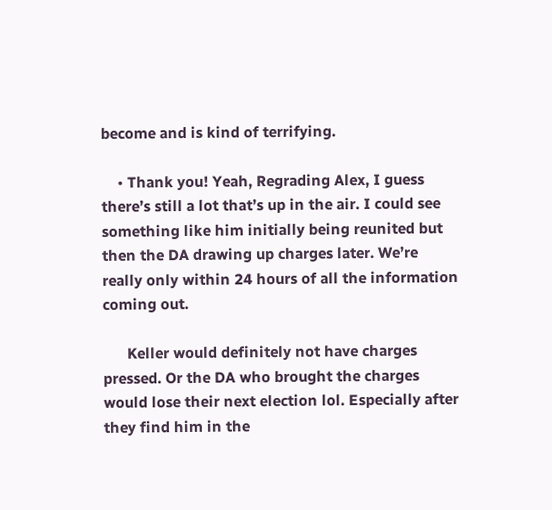become and is kind of terrifying.

    • Thank you! Yeah, Regrading Alex, I guess there’s still a lot that’s up in the air. I could see something like him initially being reunited but then the DA drawing up charges later. We’re really only within 24 hours of all the information coming out.

      Keller would definitely not have charges pressed. Or the DA who brought the charges would lose their next election lol. Especially after they find him in the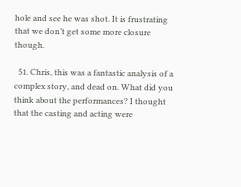hole and see he was shot. It is frustrating that we don’t get some more closure though.

  51. Chris, this was a fantastic analysis of a complex story, and dead on. What did you think about the performances? I thought that the casting and acting were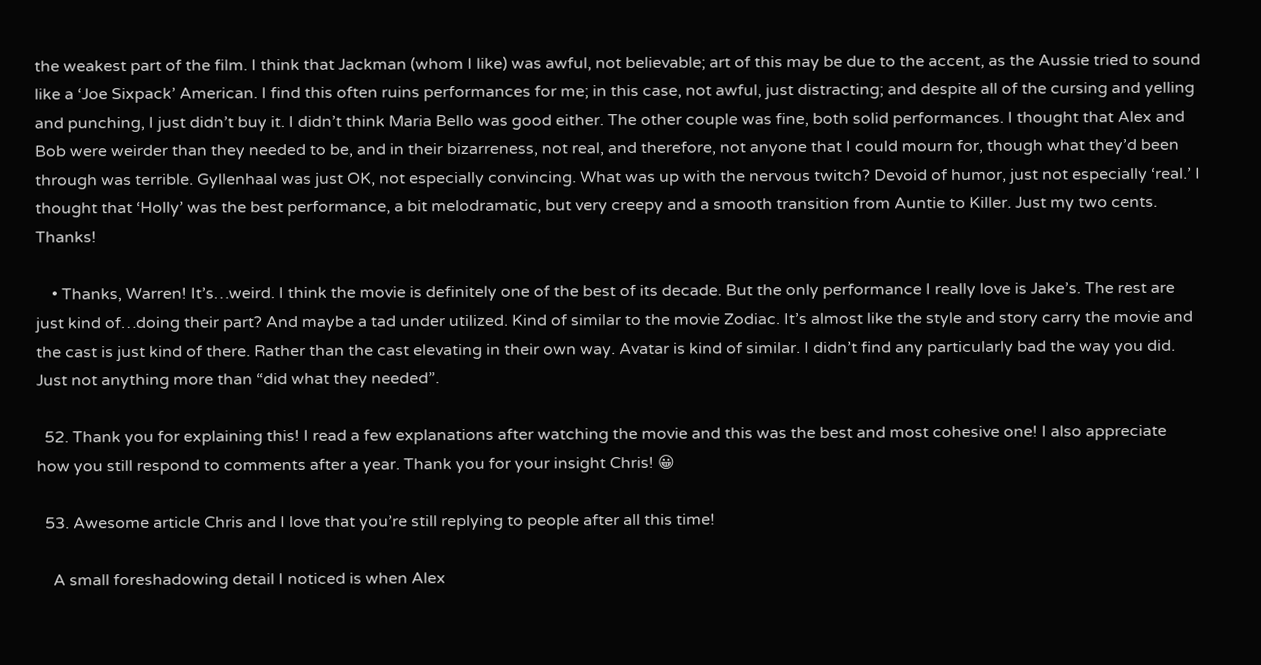the weakest part of the film. I think that Jackman (whom I like) was awful, not believable; art of this may be due to the accent, as the Aussie tried to sound like a ‘Joe Sixpack’ American. I find this often ruins performances for me; in this case, not awful, just distracting; and despite all of the cursing and yelling and punching, I just didn’t buy it. I didn’t think Maria Bello was good either. The other couple was fine, both solid performances. I thought that Alex and Bob were weirder than they needed to be, and in their bizarreness, not real, and therefore, not anyone that I could mourn for, though what they’d been through was terrible. Gyllenhaal was just OK, not especially convincing. What was up with the nervous twitch? Devoid of humor, just not especially ‘real.’ I thought that ‘Holly’ was the best performance, a bit melodramatic, but very creepy and a smooth transition from Auntie to Killer. Just my two cents. Thanks!

    • Thanks, Warren! It’s…weird. I think the movie is definitely one of the best of its decade. But the only performance I really love is Jake’s. The rest are just kind of…doing their part? And maybe a tad under utilized. Kind of similar to the movie Zodiac. It’s almost like the style and story carry the movie and the cast is just kind of there. Rather than the cast elevating in their own way. Avatar is kind of similar. I didn’t find any particularly bad the way you did. Just not anything more than “did what they needed”.

  52. Thank you for explaining this! I read a few explanations after watching the movie and this was the best and most cohesive one! I also appreciate how you still respond to comments after a year. Thank you for your insight Chris! 😀

  53. Awesome article Chris and I love that you’re still replying to people after all this time!

    A small foreshadowing detail I noticed is when Alex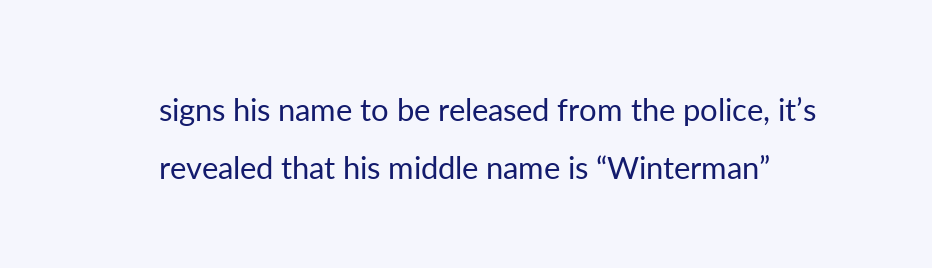signs his name to be released from the police, it’s revealed that his middle name is “Winterman”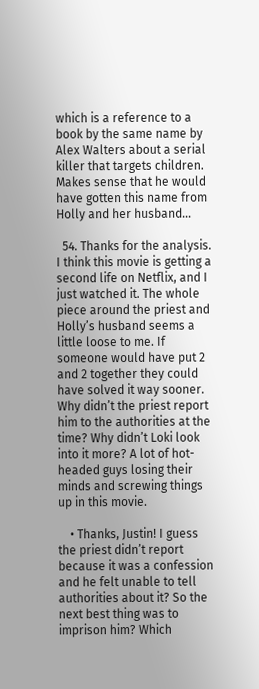which is a reference to a book by the same name by Alex Walters about a serial killer that targets children. Makes sense that he would have gotten this name from Holly and her husband…

  54. Thanks for the analysis. I think this movie is getting a second life on Netflix, and I just watched it. The whole piece around the priest and Holly’s husband seems a little loose to me. If someone would have put 2 and 2 together they could have solved it way sooner. Why didn’t the priest report him to the authorities at the time? Why didn’t Loki look into it more? A lot of hot-headed guys losing their minds and screwing things up in this movie.

    • Thanks, Justin! I guess the priest didn’t report because it was a confession and he felt unable to tell authorities about it? So the next best thing was to imprison him? Which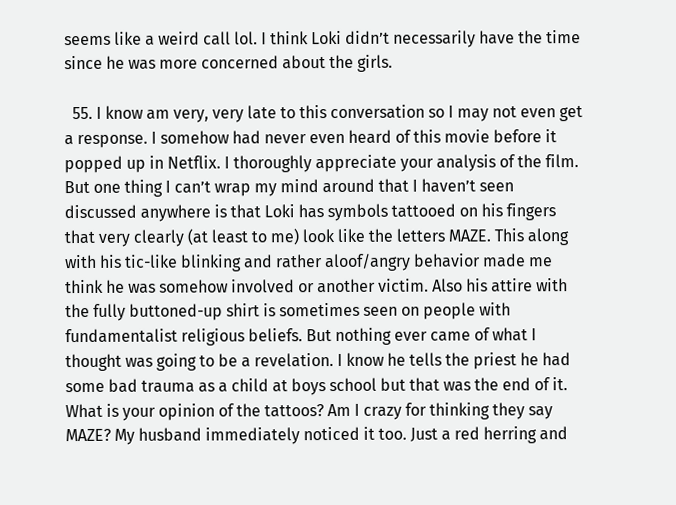seems like a weird call lol. I think Loki didn’t necessarily have the time since he was more concerned about the girls.

  55. I know am very, very late to this conversation so I may not even get a response. I somehow had never even heard of this movie before it popped up in Netflix. I thoroughly appreciate your analysis of the film. But one thing I can’t wrap my mind around that I haven’t seen discussed anywhere is that Loki has symbols tattooed on his fingers that very clearly (at least to me) look like the letters MAZE. This along with his tic-like blinking and rather aloof/angry behavior made me think he was somehow involved or another victim. Also his attire with the fully buttoned-up shirt is sometimes seen on people with fundamentalist religious beliefs. But nothing ever came of what I thought was going to be a revelation. I know he tells the priest he had some bad trauma as a child at boys school but that was the end of it. What is your opinion of the tattoos? Am I crazy for thinking they say MAZE? My husband immediately noticed it too. Just a red herring and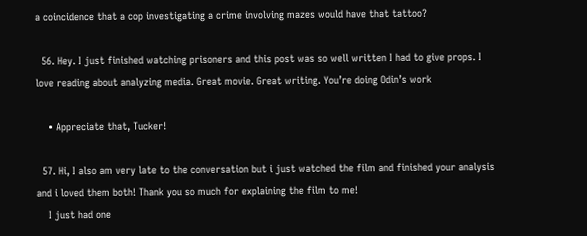a coincidence that a cop investigating a crime involving mazes would have that tattoo?

  56. Hey. I just finished watching prisoners and this post was so well written I had to give props. I love reading about analyzing media. Great movie. Great writing. You’re doing Odin’s work

    • Appreciate that, Tucker!

  57. Hi, I also am very late to the conversation but i just watched the film and finished your analysis and i loved them both! Thank you so much for explaining the film to me!
    I just had one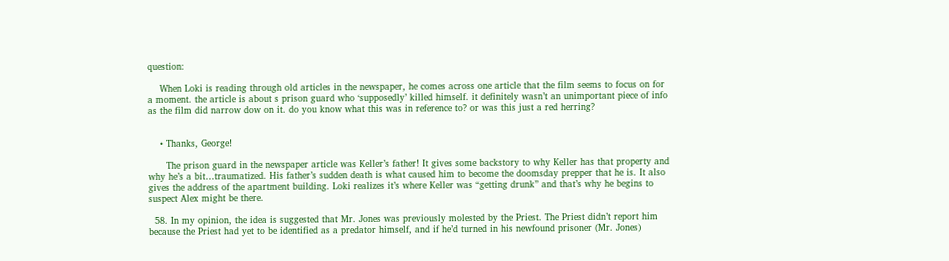question:

    When Loki is reading through old articles in the newspaper, he comes across one article that the film seems to focus on for a moment. the article is about s prison guard who ‘supposedly’ killed himself. it definitely wasn’t an unimportant piece of info as the film did narrow dow on it. do you know what this was in reference to? or was this just a red herring?


    • Thanks, George!

      The prison guard in the newspaper article was Keller’s father! It gives some backstory to why Keller has that property and why he’s a bit…traumatized. His father’s sudden death is what caused him to become the doomsday prepper that he is. It also gives the address of the apartment building. Loki realizes it’s where Keller was “getting drunk” and that’s why he begins to suspect Alex might be there.

  58. In my opinion, the idea is suggested that Mr. Jones was previously molested by the Priest. The Priest didn’t report him because the Priest had yet to be identified as a predator himself, and if he’d turned in his newfound prisoner (Mr. Jones)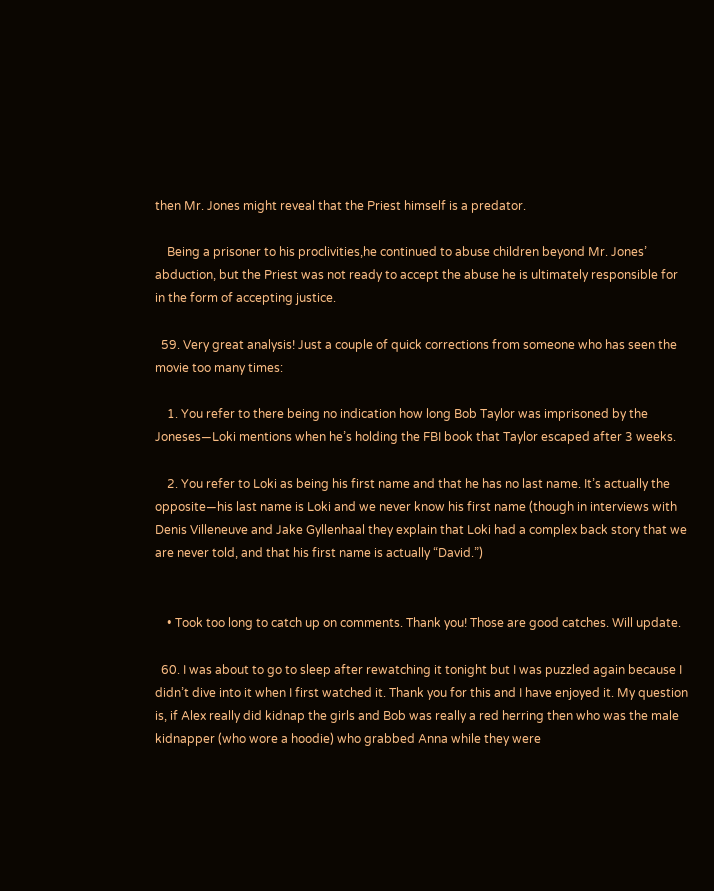then Mr. Jones might reveal that the Priest himself is a predator.

    Being a prisoner to his proclivities,he continued to abuse children beyond Mr. Jones’ abduction, but the Priest was not ready to accept the abuse he is ultimately responsible for in the form of accepting justice.

  59. Very great analysis! Just a couple of quick corrections from someone who has seen the movie too many times:

    1. You refer to there being no indication how long Bob Taylor was imprisoned by the Joneses—Loki mentions when he’s holding the FBI book that Taylor escaped after 3 weeks.

    2. You refer to Loki as being his first name and that he has no last name. It’s actually the opposite—his last name is Loki and we never know his first name (though in interviews with Denis Villeneuve and Jake Gyllenhaal they explain that Loki had a complex back story that we are never told, and that his first name is actually “David.”)


    • Took too long to catch up on comments. Thank you! Those are good catches. Will update.

  60. I was about to go to sleep after rewatching it tonight but I was puzzled again because I didn’t dive into it when I first watched it. Thank you for this and I have enjoyed it. My question is, if Alex really did kidnap the girls and Bob was really a red herring then who was the male kidnapper (who wore a hoodie) who grabbed Anna while they were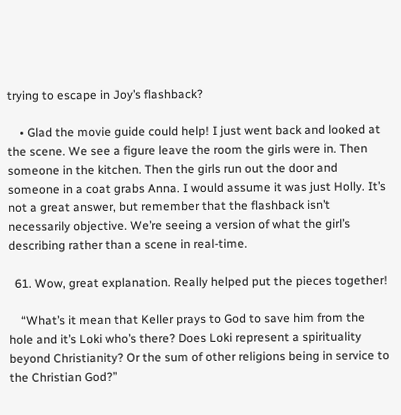trying to escape in Joy’s flashback?

    • Glad the movie guide could help! I just went back and looked at the scene. We see a figure leave the room the girls were in. Then someone in the kitchen. Then the girls run out the door and someone in a coat grabs Anna. I would assume it was just Holly. It’s not a great answer, but remember that the flashback isn’t necessarily objective. We’re seeing a version of what the girl’s describing rather than a scene in real-time.

  61. Wow, great explanation. Really helped put the pieces together!

    “What’s it mean that Keller prays to God to save him from the hole and it’s Loki who’s there? Does Loki represent a spirituality beyond Christianity? Or the sum of other religions being in service to the Christian God?”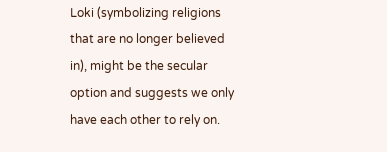Loki (symbolizing religions that are no longer believed in), might be the secular option and suggests we only have each other to rely on.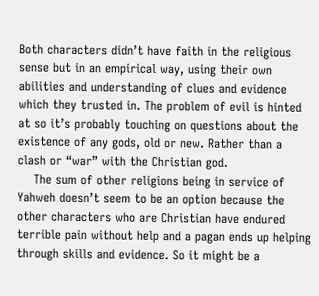Both characters didn’t have faith in the religious sense but in an empirical way, using their own abilities and understanding of clues and evidence which they trusted in. The problem of evil is hinted at so it’s probably touching on questions about the existence of any gods, old or new. Rather than a clash or “war” with the Christian god.
    The sum of other religions being in service of Yahweh doesn’t seem to be an option because the other characters who are Christian have endured terrible pain without help and a pagan ends up helping through skills and evidence. So it might be a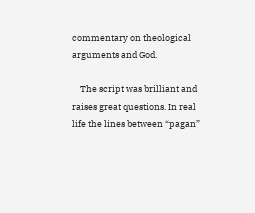commentary on theological arguments and God.

    The script was brilliant and raises great questions. In real life the lines between “pagan”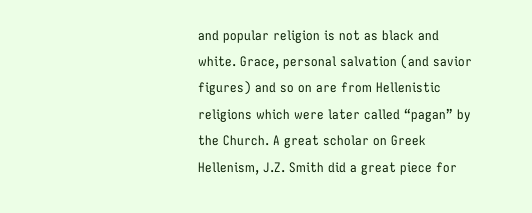and popular religion is not as black and white. Grace, personal salvation (and savior figures) and so on are from Hellenistic religions which were later called “pagan” by the Church. A great scholar on Greek Hellenism, J.Z. Smith did a great piece for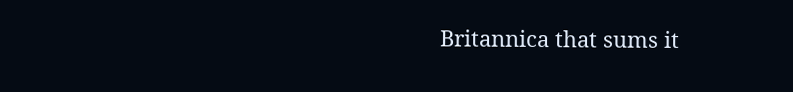Britannica that sums it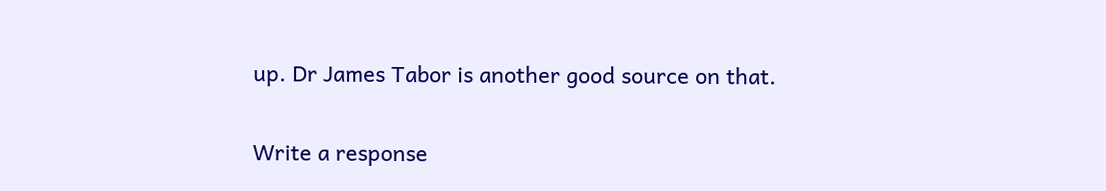up. Dr James Tabor is another good source on that.

Write a response